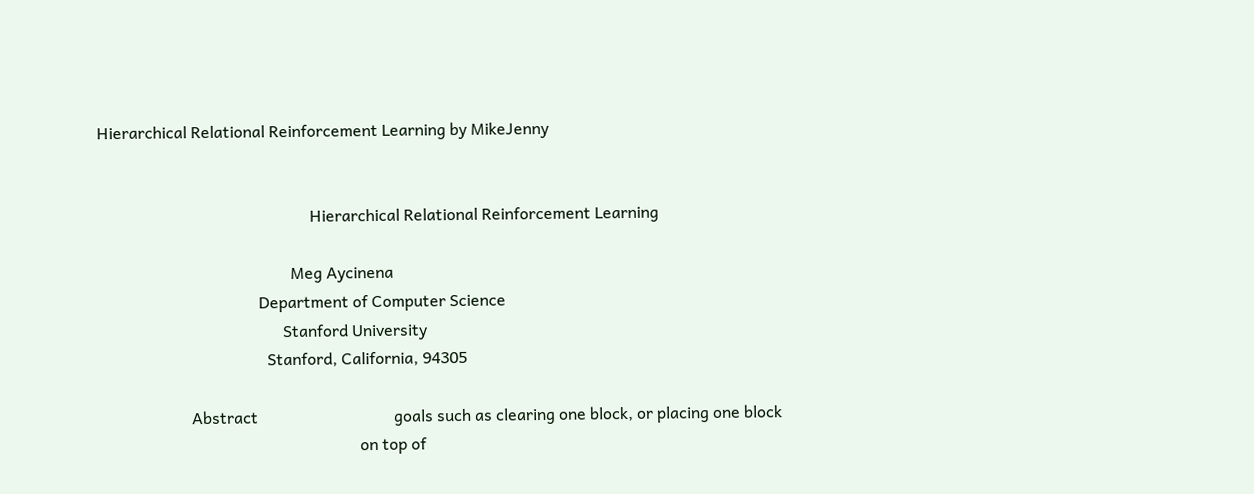Hierarchical Relational Reinforcement Learning by MikeJenny


                                                     Hierarchical Relational Reinforcement Learning

                                                Meg Aycinena
                                        Department of Computer Science
                                              Stanford University
                                          Stanford, California, 94305

                       Abstract                                  goals such as clearing one block, or placing one block
                                                                 on top of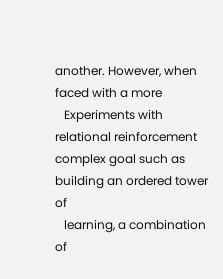another. However, when faced with a more
   Experiments with relational reinforcement                     complex goal such as building an ordered tower of
   learning, a combination of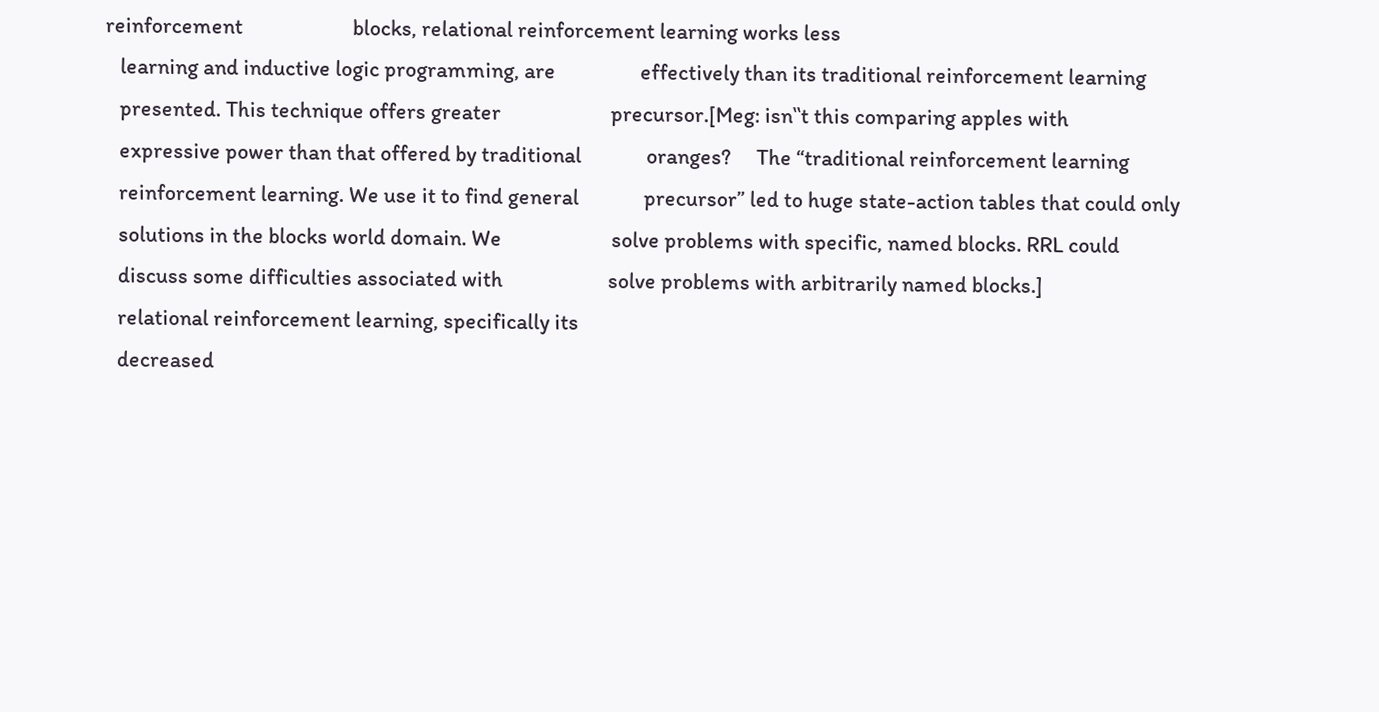reinforcement                      blocks, relational reinforcement learning works less
   learning and inductive logic programming, are                 effectively than its traditional reinforcement learning
   presented. This technique offers greater                      precursor.[Meg: isn‟t this comparing apples with
   expressive power than that offered by traditional             oranges?     The “traditional reinforcement learning
   reinforcement learning. We use it to find general             precursor” led to huge state-action tables that could only
   solutions in the blocks world domain. We                      solve problems with specific, named blocks. RRL could
   discuss some difficulties associated with                     solve problems with arbitrarily named blocks.]
   relational reinforcement learning, specifically its
   decreased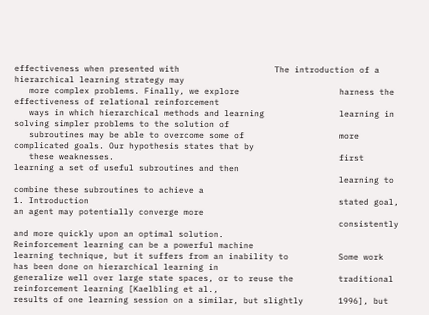effectiveness when presented with                   The introduction of a hierarchical learning strategy may
   more complex problems. Finally, we explore                    harness the effectiveness of relational reinforcement
   ways in which hierarchical methods and learning               learning in solving simpler problems to the solution of
   subroutines may be able to overcome some of                   more complicated goals. Our hypothesis states that by
   these weaknesses.                                             first learning a set of useful subroutines and then
                                                                 learning to combine these subroutines to achieve a
1. Introduction                                                  stated goal, an agent may potentially converge more
                                                                 consistently and more quickly upon an optimal solution.
Reinforcement learning can be a powerful machine
learning technique, but it suffers from an inability to          Some work has been done on hierarchical learning in
generalize well over large state spaces, or to reuse the         traditional reinforcement learning [Kaelbling et al.,
results of one learning session on a similar, but slightly       1996], but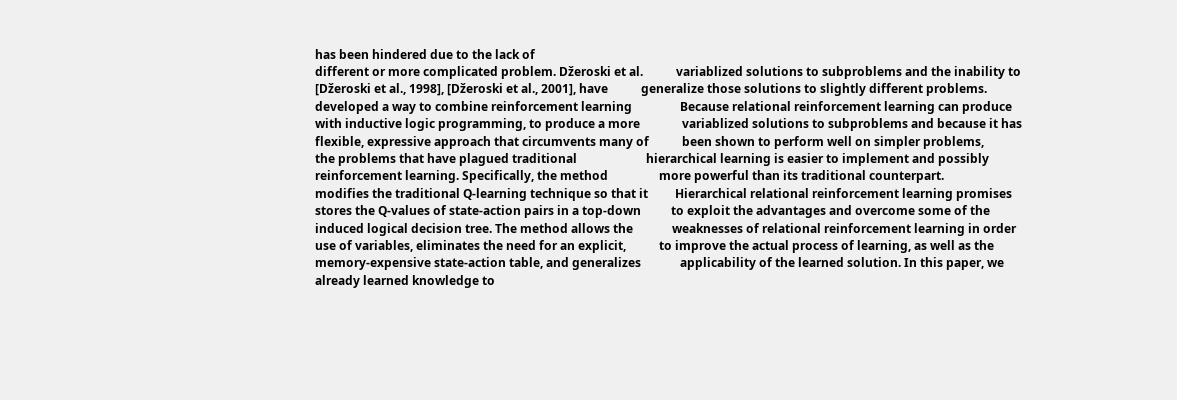has been hindered due to the lack of
different or more complicated problem. Džeroski et al.           variablized solutions to subproblems and the inability to
[Džeroski et al., 1998], [Džeroski et al., 2001], have           generalize those solutions to slightly different problems.
developed a way to combine reinforcement learning                Because relational reinforcement learning can produce
with inductive logic programming, to produce a more              variablized solutions to subproblems and because it has
flexible, expressive approach that circumvents many of           been shown to perform well on simpler problems,
the problems that have plagued traditional                       hierarchical learning is easier to implement and possibly
reinforcement learning. Specifically, the method                 more powerful than its traditional counterpart.
modifies the traditional Q-learning technique so that it         Hierarchical relational reinforcement learning promises
stores the Q-values of state-action pairs in a top-down          to exploit the advantages and overcome some of the
induced logical decision tree. The method allows the             weaknesses of relational reinforcement learning in order
use of variables, eliminates the need for an explicit,           to improve the actual process of learning, as well as the
memory-expensive state-action table, and generalizes             applicability of the learned solution. In this paper, we
already learned knowledge to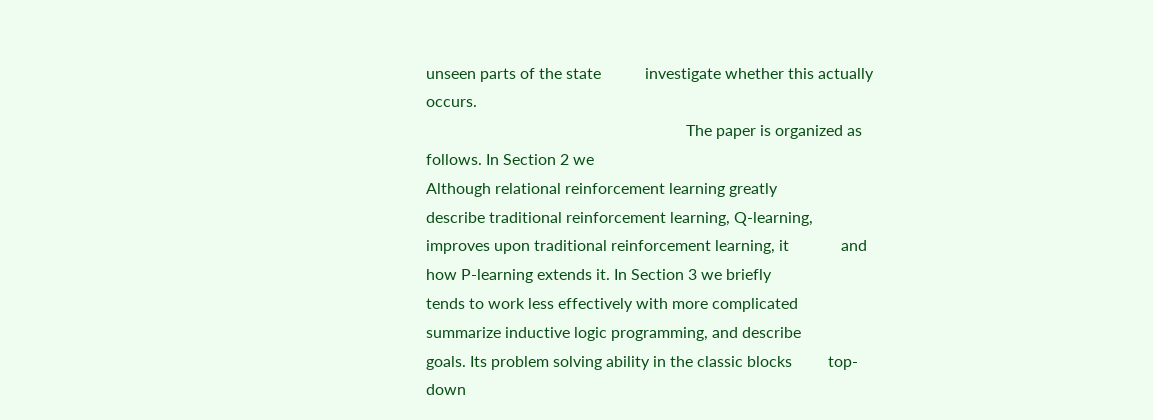unseen parts of the state           investigate whether this actually occurs.
                                                                 The paper is organized as follows. In Section 2 we
Although relational reinforcement learning greatly               describe traditional reinforcement learning, Q-learning,
improves upon traditional reinforcement learning, it             and how P-learning extends it. In Section 3 we briefly
tends to work less effectively with more complicated             summarize inductive logic programming, and describe
goals. Its problem solving ability in the classic blocks         top-down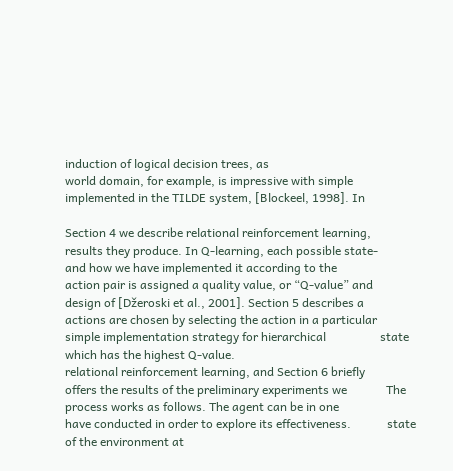induction of logical decision trees, as
world domain, for example, is impressive with simple             implemented in the TILDE system, [Blockeel, 1998]. In

Section 4 we describe relational reinforcement learning,         results they produce. In Q-learning, each possible state-
and how we have implemented it according to the                  action pair is assigned a quality value, or “Q-value” and
design of [Džeroski et al., 2001]. Section 5 describes a         actions are chosen by selecting the action in a particular
simple implementation strategy for hierarchical                  state which has the highest Q-value.
relational reinforcement learning, and Section 6 briefly
offers the results of the preliminary experiments we             The process works as follows. The agent can be in one
have conducted in order to explore its effectiveness.            state of the environment at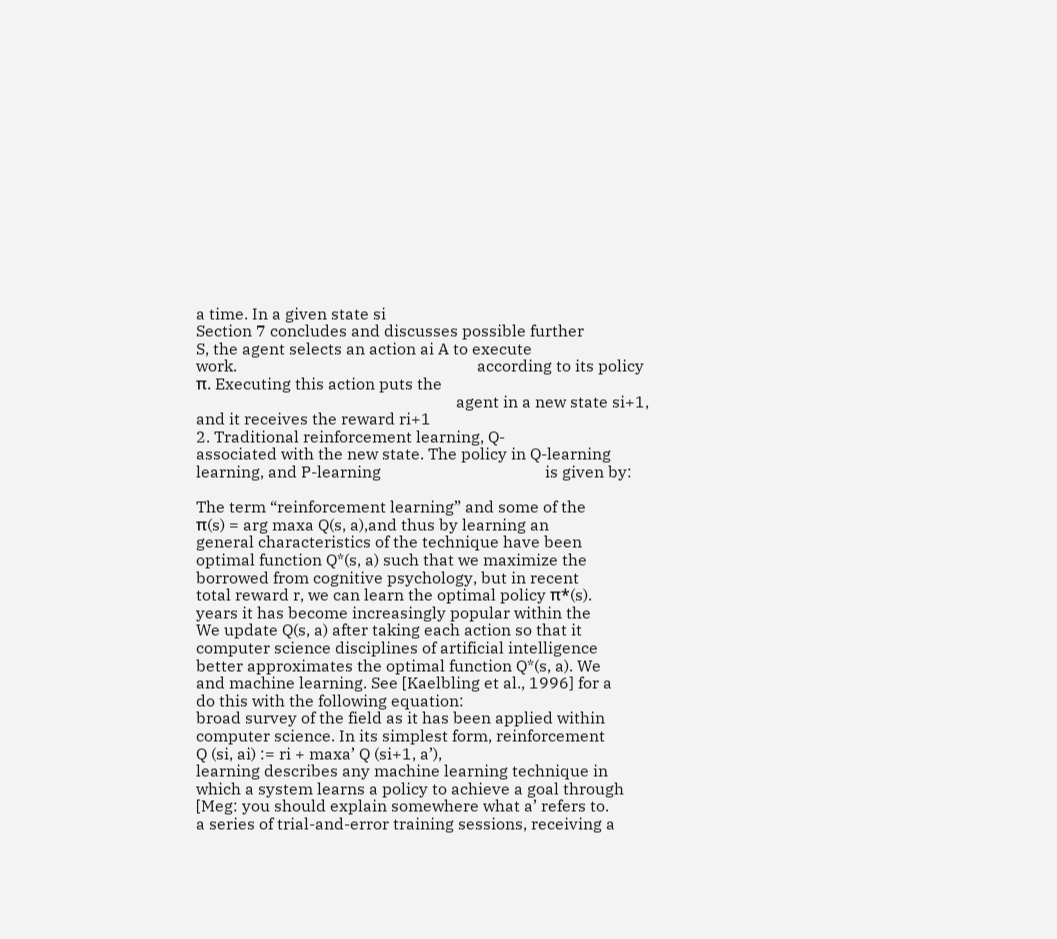a time. In a given state si
Section 7 concludes and discusses possible further               S, the agent selects an action ai A to execute
work.                                                            according to its policy π. Executing this action puts the
                                                                 agent in a new state si+1, and it receives the reward ri+1
2. Traditional reinforcement learning, Q-                        associated with the new state. The policy in Q-learning
learning, and P-learning                                         is given by:

The term “reinforcement learning” and some of the                     π(s) = arg maxa Q(s, a),and thus by learning an
general characteristics of the technique have been               optimal function Q*(s, a) such that we maximize the
borrowed from cognitive psychology, but in recent                total reward r, we can learn the optimal policy π*(s).
years it has become increasingly popular within the              We update Q(s, a) after taking each action so that it
computer science disciplines of artificial intelligence          better approximates the optimal function Q*(s, a). We
and machine learning. See [Kaelbling et al., 1996] for a         do this with the following equation:
broad survey of the field as it has been applied within
computer science. In its simplest form, reinforcement                Q (si, ai) := ri + maxa’ Q (si+1, a’),
learning describes any machine learning technique in
which a system learns a policy to achieve a goal through         [Meg: you should explain somewhere what a’ refers to.
a series of trial-and-error training sessions, receiving a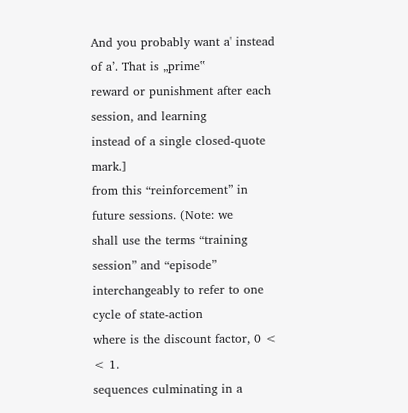And you probably want a' instead of a’. That is „prime‟
reward or punishment after each session, and learning            instead of a single closed-quote mark.]
from this “reinforcement” in future sessions. (Note: we
shall use the terms “training session” and “episode”
interchangeably to refer to one cycle of state-action            where is the discount factor, 0 < < 1.
sequences culminating in a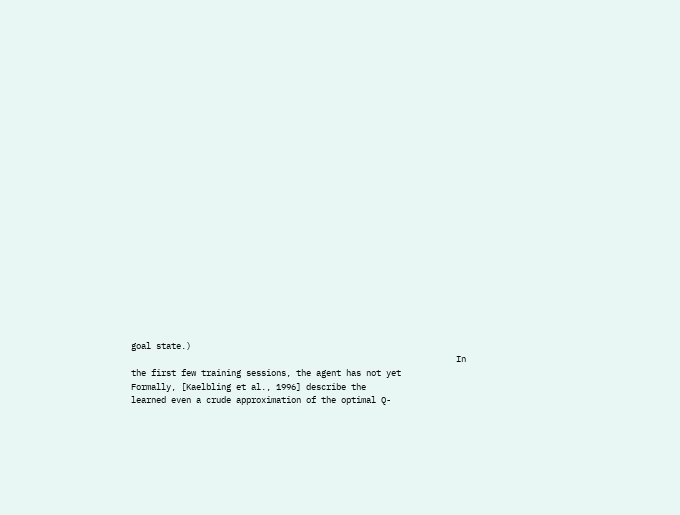goal state.)
                                                                 In the first few training sessions, the agent has not yet
Formally, [Kaelbling et al., 1996] describe the                  learned even a crude approximation of the optimal Q-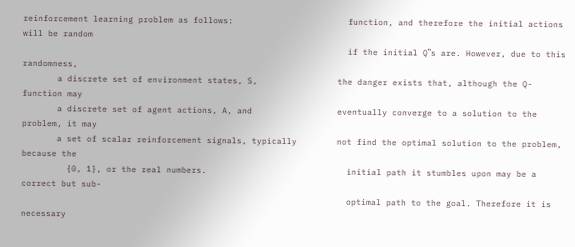reinforcement learning problem as follows:                       function, and therefore the initial actions will be random
                                                                 if the initial Q‟s are. However, due to this randomness,
       a discrete set of environment states, S,                the danger exists that, although the Q-function may
       a discrete set of agent actions, A, and                 eventually converge to a solution to the problem, it may
       a set of scalar reinforcement signals, typically        not find the optimal solution to the problem, because the
         {0, 1}, or the real numbers.                            initial path it stumbles upon may be a correct but sub-
                                                                 optimal path to the goal. Therefore it is necessary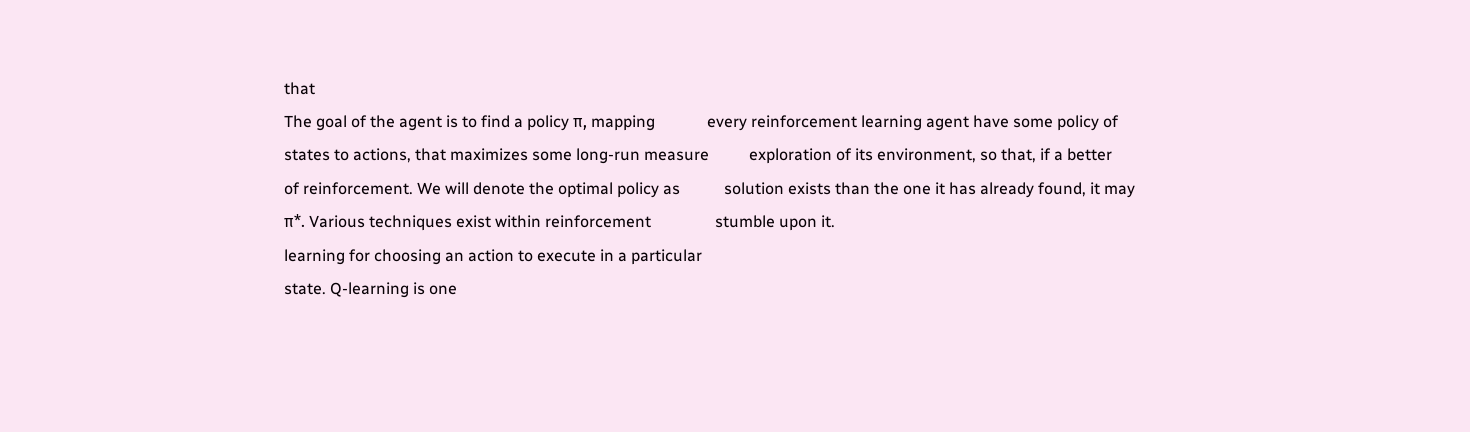that
The goal of the agent is to find a policy π, mapping             every reinforcement learning agent have some policy of
states to actions, that maximizes some long-run measure          exploration of its environment, so that, if a better
of reinforcement. We will denote the optimal policy as           solution exists than the one it has already found, it may
π*. Various techniques exist within reinforcement                stumble upon it.
learning for choosing an action to execute in a particular
state. Q-learning is one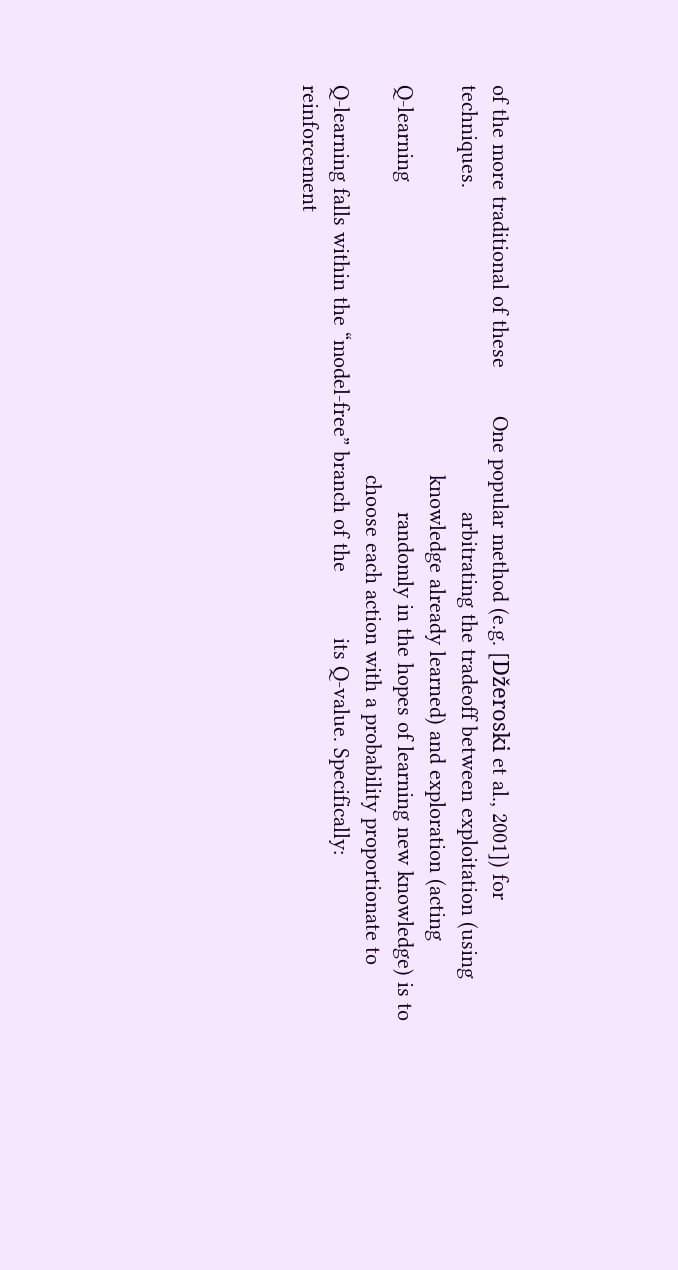of the more traditional of these        One popular method (e.g. [Džeroski et al., 2001]) for
techniques.                                                      arbitrating the tradeoff between exploitation (using
                                                                 knowledge already learned) and exploration (acting
Q-learning                                                       randomly in the hopes of learning new knowledge) is to
                                                                 choose each action with a probability proportionate to
Q-learning falls within the “model-free” branch of the           its Q-value. Specifically:
reinforcement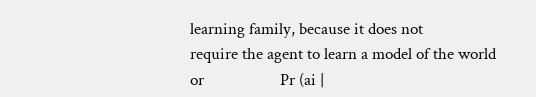learning family, because it does not
require the agent to learn a model of the world or                   Pr (ai |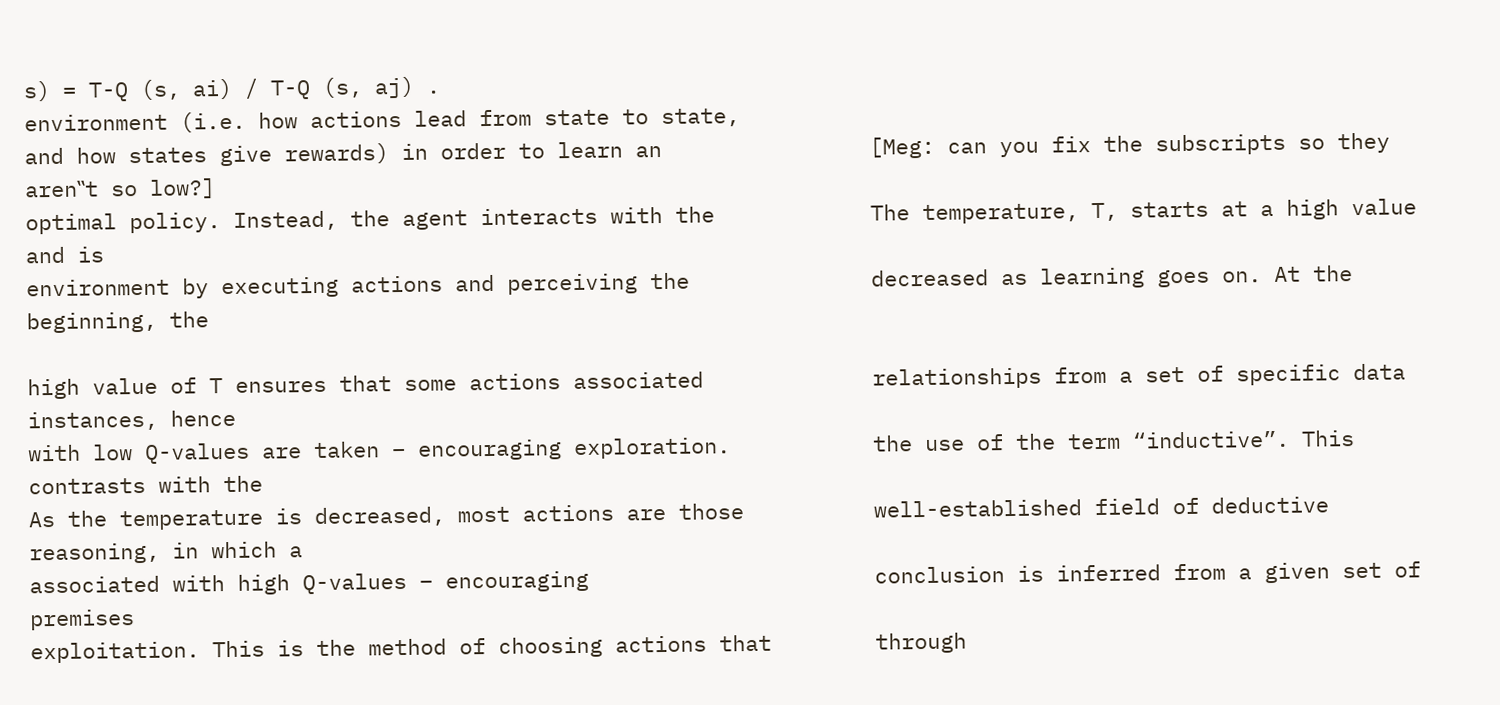s) = T-Q (s, ai) / T-Q (s, aj) .
environment (i.e. how actions lead from state to state,
and how states give rewards) in order to learn an                [Meg: can you fix the subscripts so they aren‟t so low?]
optimal policy. Instead, the agent interacts with the            The temperature, T, starts at a high value and is
environment by executing actions and perceiving the              decreased as learning goes on. At the beginning, the

high value of T ensures that some actions associated             relationships from a set of specific data instances, hence
with low Q-values are taken – encouraging exploration.           the use of the term “inductive”. This contrasts with the
As the temperature is decreased, most actions are those          well-established field of deductive reasoning, in which a
associated with high Q-values – encouraging                      conclusion is inferred from a given set of premises
exploitation. This is the method of choosing actions that        through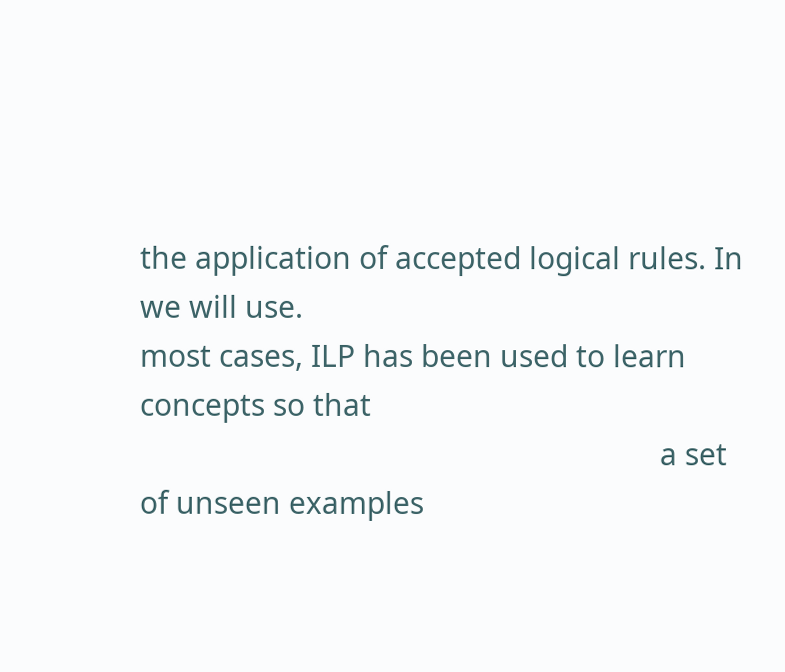the application of accepted logical rules. In
we will use.                                                     most cases, ILP has been used to learn concepts so that
                                                                 a set of unseen examples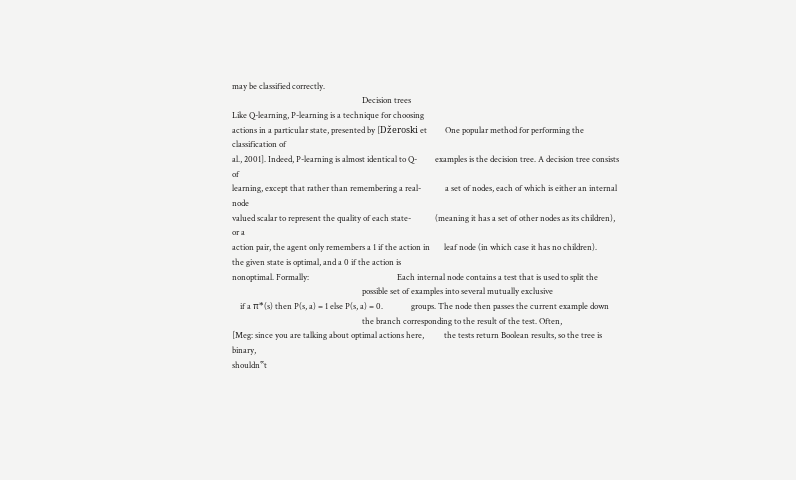may be classified correctly.
                                                                 Decision trees
Like Q-learning, P-learning is a technique for choosing
actions in a particular state, presented by [Džeroski et         One popular method for performing the classification of
al., 2001]. Indeed, P-learning is almost identical to Q-         examples is the decision tree. A decision tree consists of
learning, except that rather than remembering a real-            a set of nodes, each of which is either an internal node
valued scalar to represent the quality of each state-            (meaning it has a set of other nodes as its children), or a
action pair, the agent only remembers a 1 if the action in       leaf node (in which case it has no children).
the given state is optimal, and a 0 if the action is
nonoptimal. Formally:                                            Each internal node contains a test that is used to split the
                                                                 possible set of examples into several mutually exclusive
    if a π*(s) then P(s, a) = 1 else P(s, a) = 0.              groups. The node then passes the current example down
                                                                 the branch corresponding to the result of the test. Often,
[Meg: since you are talking about optimal actions here,          the tests return Boolean results, so the tree is binary,
shouldn‟t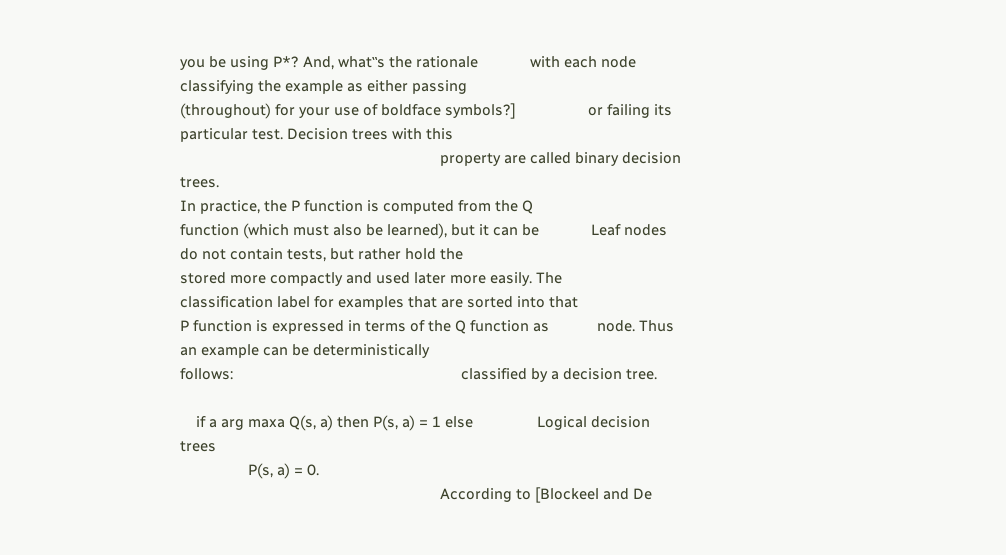you be using P*? And, what‟s the rationale             with each node classifying the example as either passing
(throughout) for your use of boldface symbols?]                  or failing its particular test. Decision trees with this
                                                                 property are called binary decision trees.
In practice, the P function is computed from the Q
function (which must also be learned), but it can be             Leaf nodes do not contain tests, but rather hold the
stored more compactly and used later more easily. The            classification label for examples that are sorted into that
P function is expressed in terms of the Q function as            node. Thus an example can be deterministically
follows:                                                         classified by a decision tree.

    if a arg maxa Q(s, a) then P(s, a) = 1 else                Logical decision trees
                 P(s, a) = 0.
                                                                 According to [Blockeel and De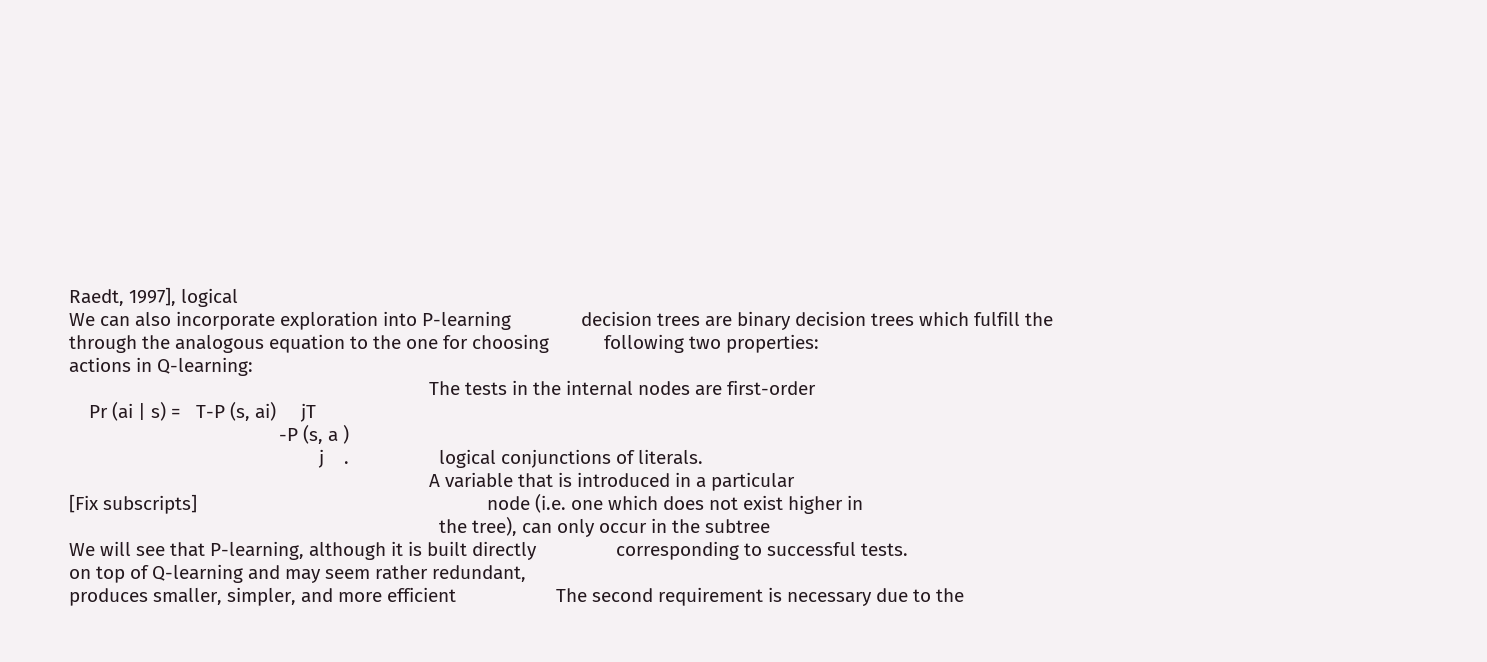Raedt, 1997], logical
We can also incorporate exploration into P-learning              decision trees are binary decision trees which fulfill the
through the analogous equation to the one for choosing           following two properties:
actions in Q-learning:
                                                                        The tests in the internal nodes are first-order
    Pr (ai | s) =   T-P (s, ai)     jT
                                          -P (s, a )
                                                  j    .                  logical conjunctions of literals.
                                                                        A variable that is introduced in a particular
[Fix subscripts]                                                          node (i.e. one which does not exist higher in
                                                                          the tree), can only occur in the subtree
We will see that P-learning, although it is built directly                corresponding to successful tests.
on top of Q-learning and may seem rather redundant,
produces smaller, simpler, and more efficient                    The second requirement is necessary due to the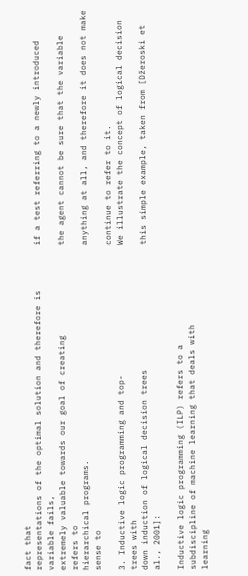fact that
representations of the optimal solution and therefore is         if a test referring to a newly introduced variable fails,
extremely valuable towards our goal of creating                  the agent cannot be sure that the variable refers to
hierarchical programs.                                           anything at all, and therefore it does not make sense to
                                                                 continue to refer to it.
3. Inductive logic programming and top-                          We illustrate the concept of logical decision trees with
down induction of logical decision trees                         this simple example, taken from [Džeroski et al., 2001]:

Inductive logic programming (ILP) refers to a
subdiscipline of machine learning that deals with
learning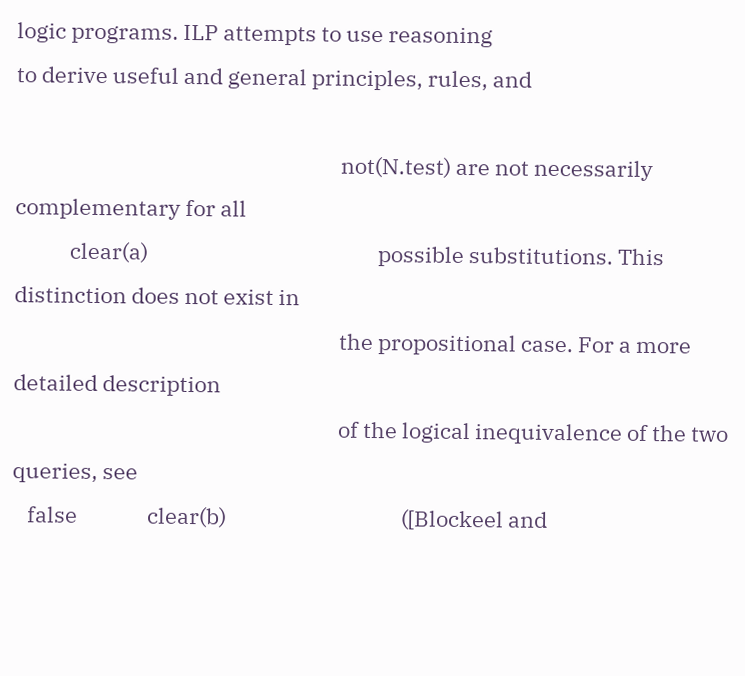logic programs. ILP attempts to use reasoning
to derive useful and general principles, rules, and

                                                                 not(N.test) are not necessarily complementary for all
           clear(a)                                              possible substitutions. This distinction does not exist in
                                                                 the propositional case. For a more detailed description
                                                                 of the logical inequivalence of the two queries, see
   false              clear(b)                                   ([Blockeel and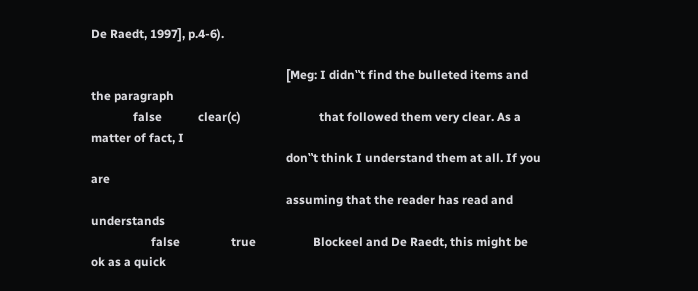De Raedt, 1997], p.4-6).

                                                                 [Meg: I didn‟t find the bulleted items and the paragraph
              false            clear(c)                          that followed them very clear. As a matter of fact, I
                                                                 don‟t think I understand them at all. If you are
                                                                 assuming that the reader has read and understands
                    false                 true                   Blockeel and De Raedt, this might be ok as a quick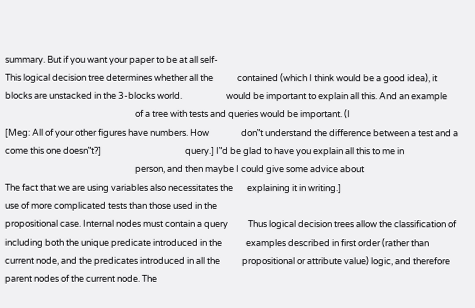summary. But if you want your paper to be at all self-
This logical decision tree determines whether all the            contained (which I think would be a good idea), it
blocks are unstacked in the 3-blocks world.                      would be important to explain all this. And an example
                                                                 of a tree with tests and queries would be important. (I
[Meg: All of your other figures have numbers. How                don‟t understand the difference between a test and a
come this one doesn‟t?]                                          query.] I‟d be glad to have you explain all this to me in
                                                                 person, and then maybe I could give some advice about
The fact that we are using variables also necessitates the       explaining it in writing.]
use of more complicated tests than those used in the
propositional case. Internal nodes must contain a query          Thus logical decision trees allow the classification of
including both the unique predicate introduced in the            examples described in first order (rather than
current node, and the predicates introduced in all the           propositional or attribute value) logic, and therefore
parent nodes of the current node. The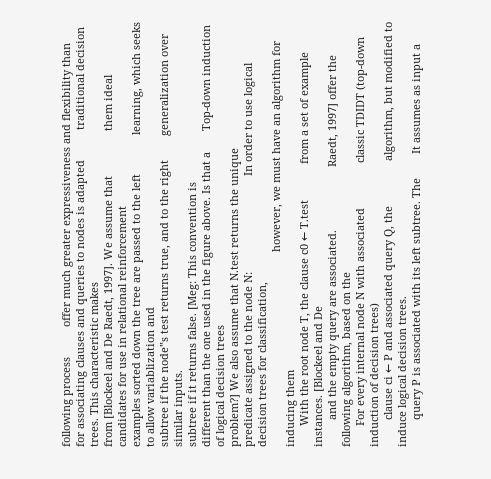following process          offer much greater expressiveness and flexibility than
for associating clauses and queries to nodes is adapted          traditional decision trees. This characteristic makes
from [Blockeel and De Raedt, 1997]. We assume that               them ideal candidates for use in relational reinforcement
examples sorted down the tree are passed to the left             learning, which seeks to allow variablization and
subtree if the node‟s test returns true, and to the right        generalization over similar inputs.
subtree if it returns false. [Meg: This convention is
different than the one used in the figure above. Is that a       Top-down induction of logical decision trees
problem?] We also assume that N.test returns the unique
predicate assigned to the node N:                                In order to use logical decision trees for classification,
                                                                 however, we must have an algorithm for inducing them
       With the root node T, the clause c0 ← T.test            from a set of example instances. [Blockeel and De
         and the empty query are associated.                     Raedt, 1997] offer the following algorithm, based on the
       For every internal node N with associated               classic TDIDT (top-down induction of decision trees)
         clause ci ← P and associated query Q, the               algorithm, but modified to induce logical decision trees.
         query P is associated with its left subtree. The        It assumes as input a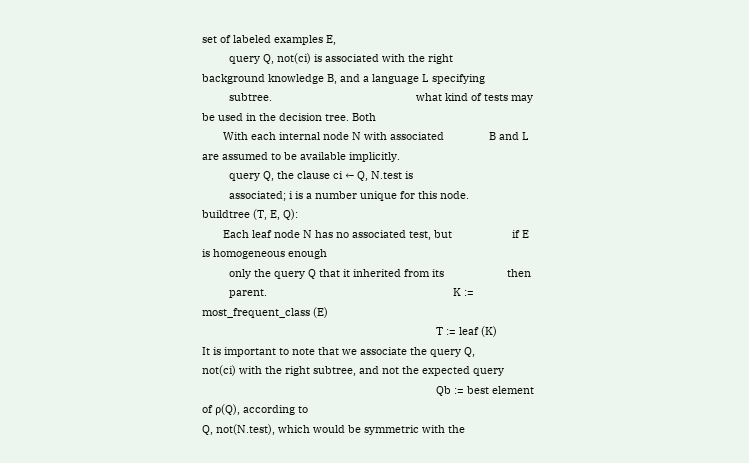set of labeled examples E,
         query Q, not(ci) is associated with the right           background knowledge B, and a language L specifying
         subtree.                                                what kind of tests may be used in the decision tree. Both
       With each internal node N with associated               B and L are assumed to be available implicitly.
         query Q, the clause ci ← Q, N.test is
         associated; i is a number unique for this node.             buildtree (T, E, Q):
       Each leaf node N has no associated test, but                    if E is homogeneous enough
         only the query Q that it inherited from its                     then
         parent.                                                              K := most_frequent_class (E)
                                                                              T := leaf (K)
It is important to note that we associate the query Q,
not(ci) with the right subtree, and not the expected query
                                                                              Qb := best element of ρ(Q), according to
Q, not(N.test), which would be symmetric with the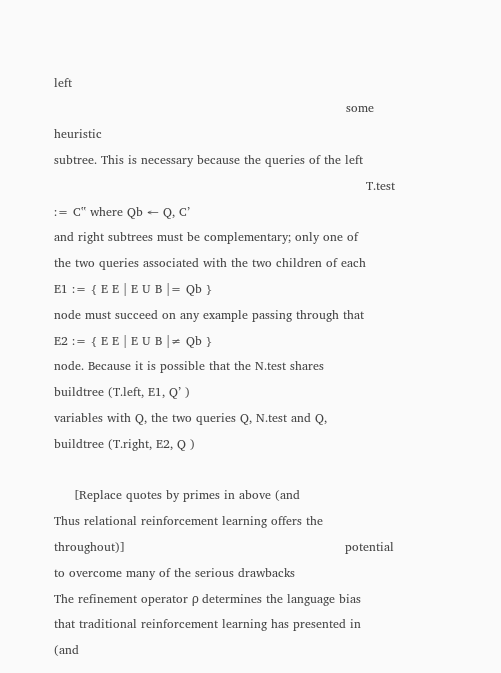left
                                                                         some heuristic
subtree. This is necessary because the queries of the left
                                                                              T.test := C‟ where Qb ← Q, C’
and right subtrees must be complementary; only one of
the two queries associated with the two children of each                      E1 := { E E | E U B |= Qb }
node must succeed on any example passing through that                         E2 := { E E | E U B |≠ Qb }
node. Because it is possible that the N.test shares                           buildtree (T.left, E1, Q’ )
variables with Q, the two queries Q, N.test and Q,                            buildtree (T.right, E2, Q )

     [Replace quotes by primes in above (and                       Thus relational reinforcement learning offers the
throughout)]                                                       potential to overcome many of the serious drawbacks
The refinement operator ρ determines the language bias             that traditional reinforcement learning has presented in
(and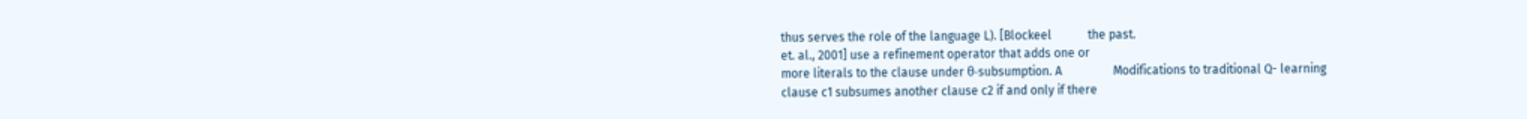thus serves the role of the language L). [Blockeel            the past.
et. al., 2001] use a refinement operator that adds one or
more literals to the clause under θ-subsumption. A                 Modifications to traditional Q- learning
clause c1 subsumes another clause c2 if and only if there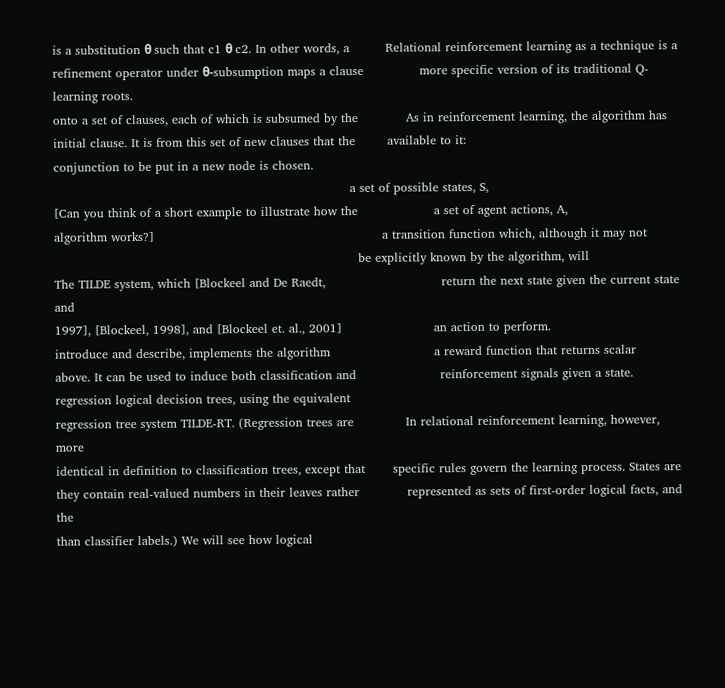is a substitution θ such that c1 θ c2. In other words, a         Relational reinforcement learning as a technique is a
refinement operator under θ-subsumption maps a clause              more specific version of its traditional Q-learning roots.
onto a set of clauses, each of which is subsumed by the            As in reinforcement learning, the algorithm has
initial clause. It is from this set of new clauses that the        available to it:
conjunction to be put in a new node is chosen.
                                                                          a set of possible states, S,
[Can you think of a short example to illustrate how the                   a set of agent actions, A,
algorithm works?]                                                         a transition function which, although it may not
                                                                            be explicitly known by the algorithm, will
The TILDE system, which [Blockeel and De Raedt,                             return the next state given the current state and
1997], [Blockeel, 1998], and [Blockeel et. al., 2001]                       an action to perform.
introduce and describe, implements the algorithm                          a reward function that returns scalar
above. It can be used to induce both classification and                     reinforcement signals given a state.
regression logical decision trees, using the equivalent
regression tree system TILDE-RT. (Regression trees are             In relational reinforcement learning, however, more
identical in definition to classification trees, except that       specific rules govern the learning process. States are
they contain real-valued numbers in their leaves rather            represented as sets of first-order logical facts, and the
than classifier labels.) We will see how logical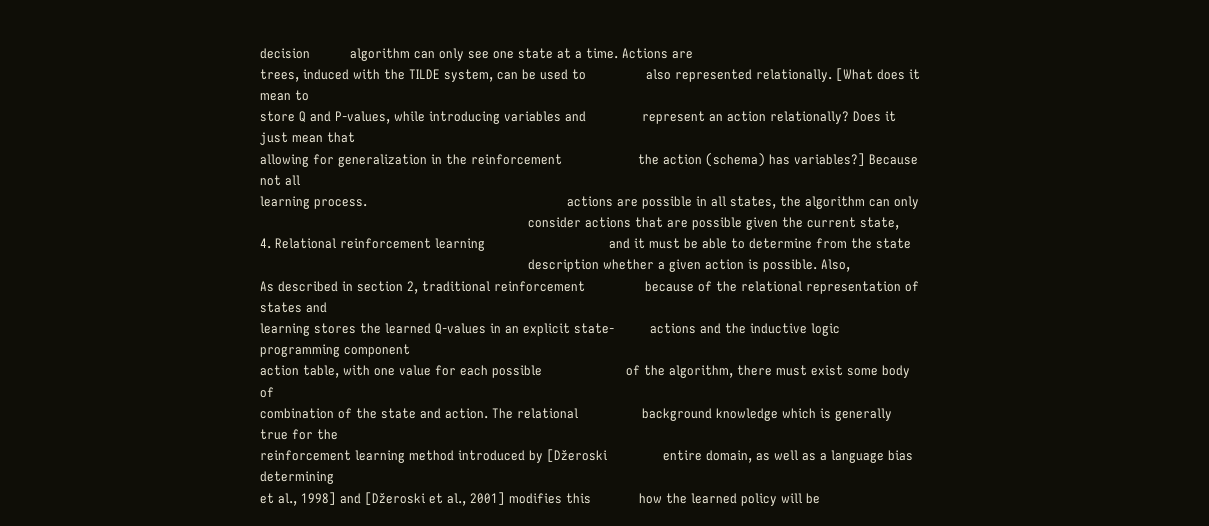decision          algorithm can only see one state at a time. Actions are
trees, induced with the TILDE system, can be used to               also represented relationally. [What does it mean to
store Q and P-values, while introducing variables and              represent an action relationally? Does it just mean that
allowing for generalization in the reinforcement                   the action (schema) has variables?] Because not all
learning process.                                                  actions are possible in all states, the algorithm can only
                                                                   consider actions that are possible given the current state,
4. Relational reinforcement learning                               and it must be able to determine from the state
                                                                   description whether a given action is possible. Also,
As described in section 2, traditional reinforcement               because of the relational representation of states and
learning stores the learned Q-values in an explicit state-         actions and the inductive logic programming component
action table, with one value for each possible                     of the algorithm, there must exist some body of
combination of the state and action. The relational                background knowledge which is generally true for the
reinforcement learning method introduced by [Džeroski              entire domain, as well as a language bias determining
et al., 1998] and [Džeroski et al., 2001] modifies this            how the learned policy will be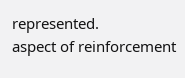represented.
aspect of reinforcement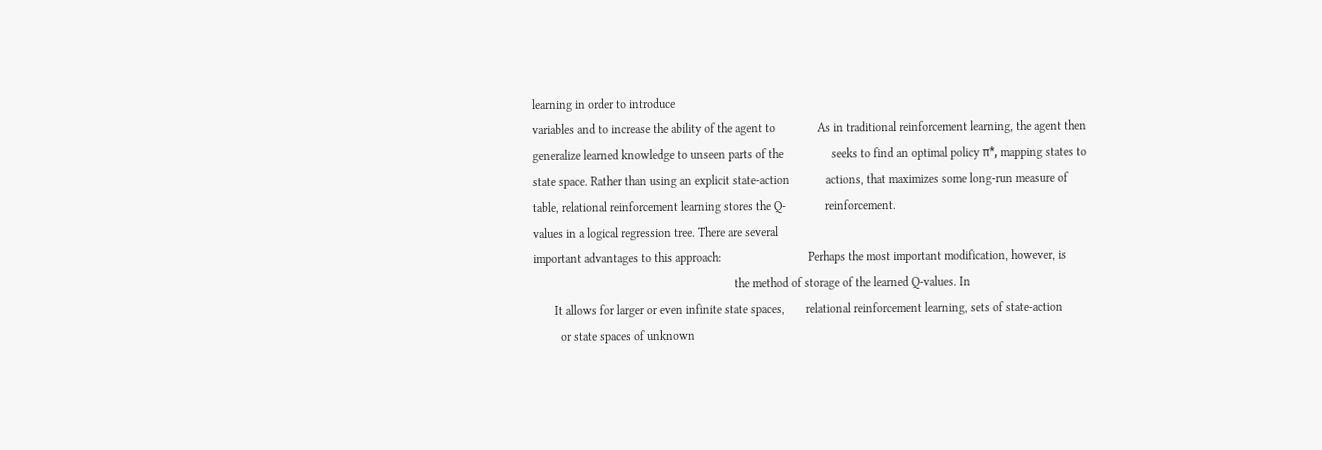learning in order to introduce
variables and to increase the ability of the agent to              As in traditional reinforcement learning, the agent then
generalize learned knowledge to unseen parts of the                seeks to find an optimal policy π*, mapping states to
state space. Rather than using an explicit state-action            actions, that maximizes some long-run measure of
table, relational reinforcement learning stores the Q-             reinforcement.
values in a logical regression tree. There are several
important advantages to this approach:                             Perhaps the most important modification, however, is
                                                                   the method of storage of the learned Q-values. In
       It allows for larger or even infinite state spaces,       relational reinforcement learning, sets of state-action
         or state spaces of unknown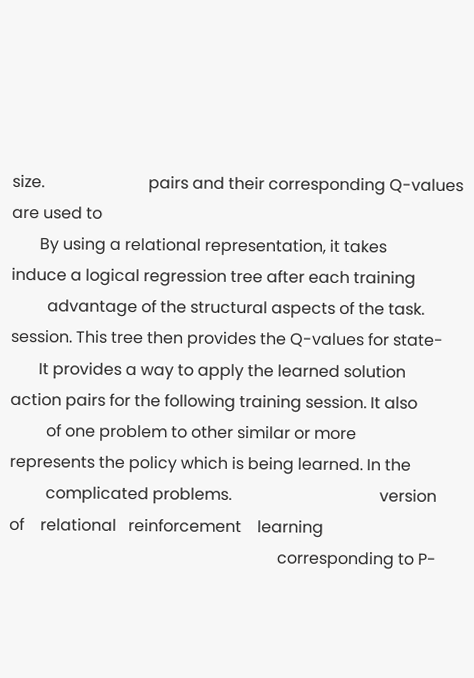size.                          pairs and their corresponding Q-values are used to
       By using a relational representation, it takes            induce a logical regression tree after each training
         advantage of the structural aspects of the task.          session. This tree then provides the Q-values for state-
       It provides a way to apply the learned solution           action pairs for the following training session. It also
         of one problem to other similar or more                   represents the policy which is being learned. In the
         complicated problems.                                     version     of    relational   reinforcement    learning
                                                                   corresponding to P-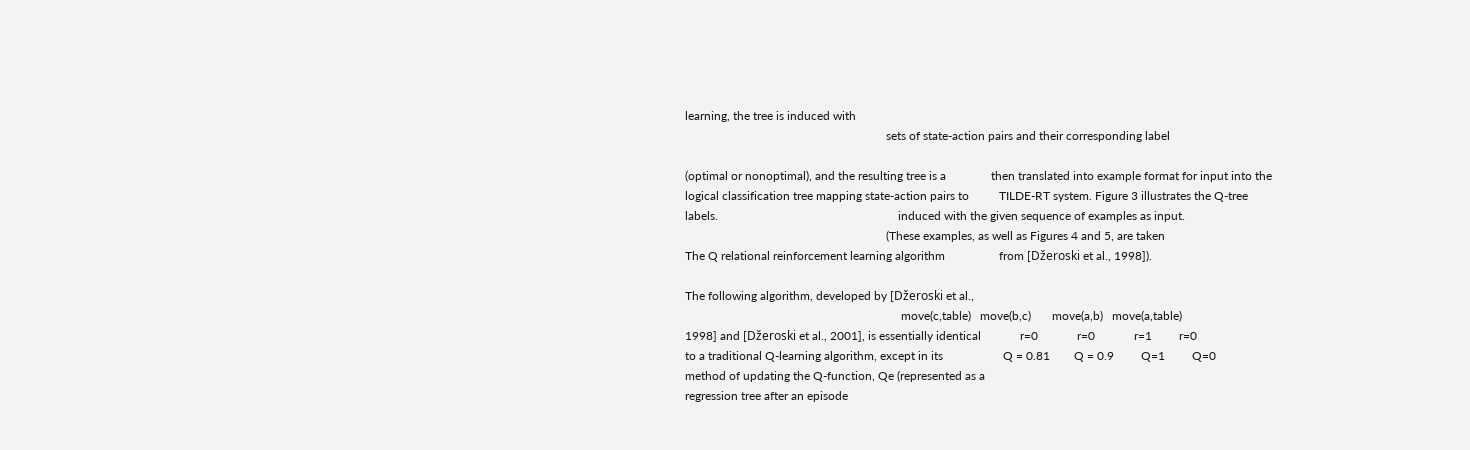learning, the tree is induced with
                                                                   sets of state-action pairs and their corresponding label

(optimal or nonoptimal), and the resulting tree is a               then translated into example format for input into the
logical classification tree mapping state-action pairs to          TILDE-RT system. Figure 3 illustrates the Q-tree
labels.                                                            induced with the given sequence of examples as input.
                                                                   (These examples, as well as Figures 4 and 5, are taken
The Q relational reinforcement learning algorithm                  from [Džeroski et al., 1998]).

The following algorithm, developed by [Džeroski et al.,
                                                                        move(c,table)   move(b,c)       move(a,b)   move(a,table)
1998] and [Džeroski et al., 2001], is essentially identical             r=0             r=0             r=1         r=0
to a traditional Q-learning algorithm, except in its                    Q = 0.81        Q = 0.9         Q=1         Q=0
method of updating the Q-function, Qe (represented as a
regression tree after an episode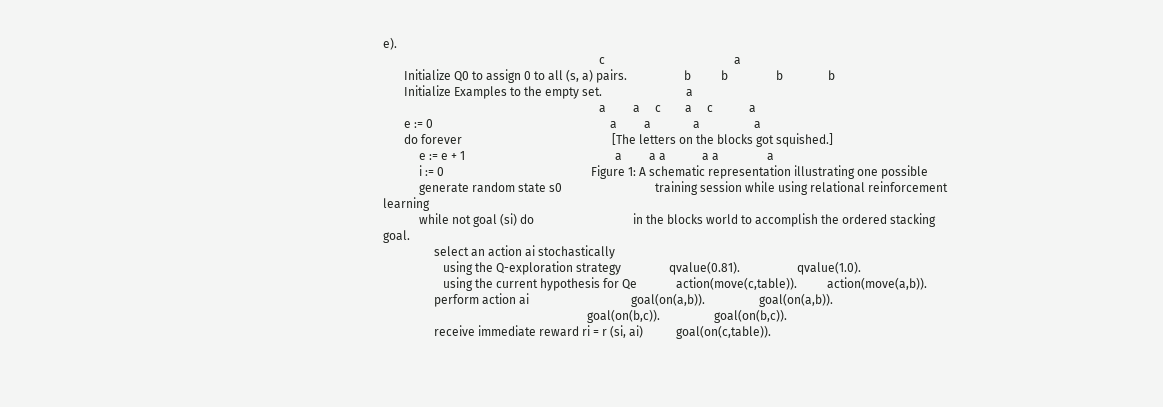e).
                                                                        c                                           a
       Initialize Q0 to assign 0 to all (s, a) pairs.                   b          b                b               b
       Initialize Examples to the empty set.                            a
                                                                        a         a     c        a     c            a
       e := 0                                                           a         a              a                  a
       do forever                                                  [The letters on the blocks got squished.]
            e := e + 1                                                  a         a a            a a                a
            i := 0                                                 Figure 1: A schematic representation illustrating one possible
            generate random state s0                               training session while using relational reinforcement learning
            while not goal (si) do                                 in the blocks world to accomplish the ordered stacking goal.
                 select an action ai stochastically
                    using the Q-exploration strategy                qvalue(0.81).                   qvalue(1.0).
                    using the current hypothesis for Qe             action(move(c,table)).          action(move(a,b)).
                 perform action ai                                  goal(on(a,b)).                  goal(on(a,b)).
                                                                    goal(on(b,c)).                  goal(on(b,c)).
                 receive immediate reward ri = r (si, ai)           goal(on(c,table)).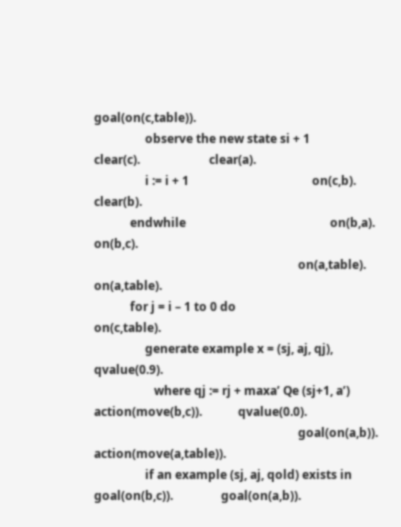goal(on(c,table)).
                 observe the new state si + 1                       clear(c).                       clear(a).
                 i := i + 1                                         on(c,b).                        clear(b).
            endwhile                                                on(b,a).                        on(b,c).
                                                                    on(a,table).                    on(a,table).
            for j = i – 1 to 0 do                                                                   on(c,table).
                 generate example x = (sj, aj, qj),                 qvalue(0.9).
                    where qj := rj + maxa’ Qe (sj+1, a’)          action(move(b,c)).            qvalue(0.0).
                                                                    goal(on(a,b)).                action(move(a,table)).
                 if an example (sj, aj, qold) exists in             goal(on(b,c)).                goal(on(a,b)).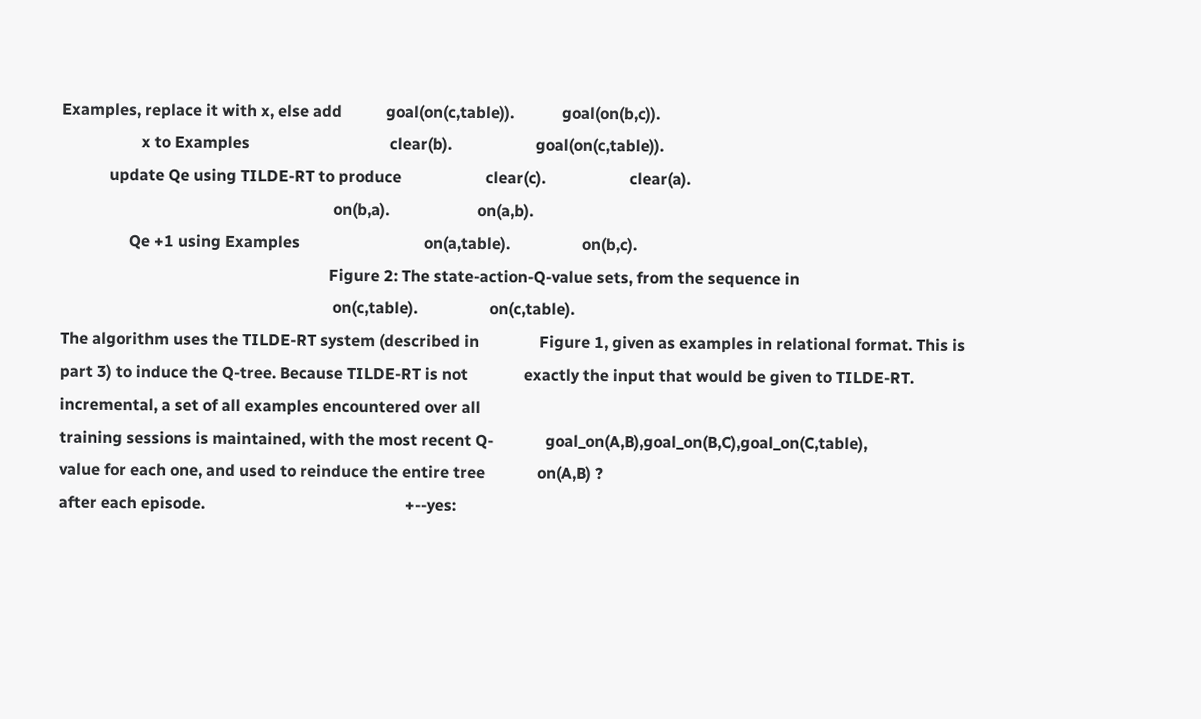Examples, replace it with x, else add           goal(on(c,table)).            goal(on(b,c)).
                    x to Examples                                   clear(b).                     goal(on(c,table)).
            update Qe using TILDE-RT to produce                     clear(c).                     clear(a).
                                                                    on(b,a).                      on(a,b).
                 Qe +1 using Examples                               on(a,table).                  on(b,c).
                                                                   Figure 2: The state-action-Q-value sets, from the sequence in
                                                                    on(c,table).                  on(c,table).
The algorithm uses the TILDE-RT system (described in               Figure 1, given as examples in relational format. This is
part 3) to induce the Q-tree. Because TILDE-RT is not              exactly the input that would be given to TILDE-RT.
incremental, a set of all examples encountered over all
training sessions is maintained, with the most recent Q-             goal_on(A,B),goal_on(B,C),goal_on(C,table),
value for each one, and used to reinduce the entire tree             on(A,B) ?
after each episode.                                                  +--yes: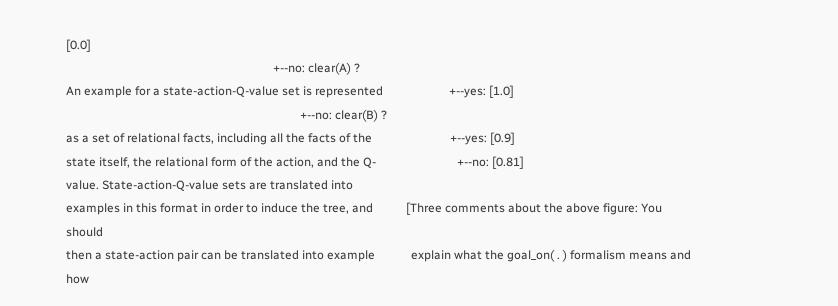[0.0]
                                                                     +--no: clear(A) ?
An example for a state-action-Q-value set is represented                      +--yes: [1.0]
                                                                              +--no: clear(B) ?
as a set of relational facts, including all the facts of the                          +--yes: [0.9]
state itself, the relational form of the action, and the Q-                           +--no: [0.81]
value. State-action-Q-value sets are translated into
examples in this format in order to induce the tree, and           [Three comments about the above figure: You should
then a state-action pair can be translated into example            explain what the goal_on( . ) formalism means and how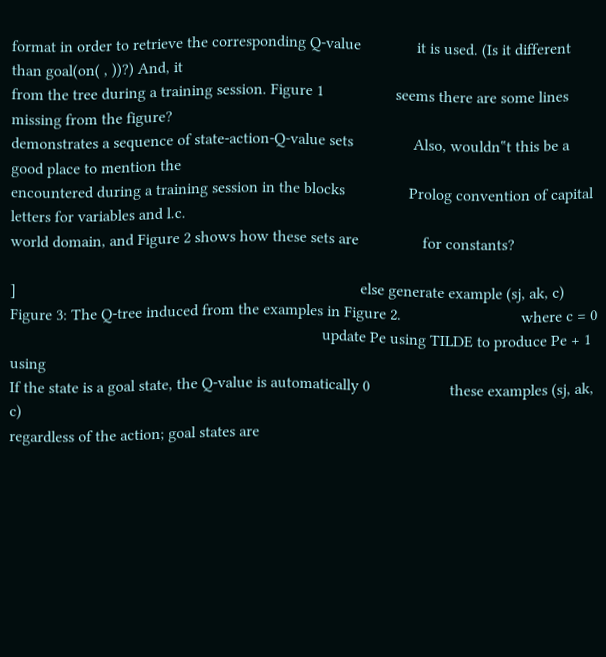format in order to retrieve the corresponding Q-value              it is used. (Is it different than goal(on( , ))?) And, it
from the tree during a training session. Figure 1                  seems there are some lines missing from the figure?
demonstrates a sequence of state-action-Q-value sets               Also, wouldn‟t this be a good place to mention the
encountered during a training session in the blocks                Prolog convention of capital letters for variables and l.c.
world domain, and Figure 2 shows how these sets are                for constants?

]                                                                                      else generate example (sj, ak, c)
Figure 3: The Q-tree induced from the examples in Figure 2.                              where c = 0
                                                                              update Pe using TILDE to produce Pe + 1 using
If the state is a goal state, the Q-value is automatically 0                    these examples (sj, ak, c)
regardless of the action; goal states are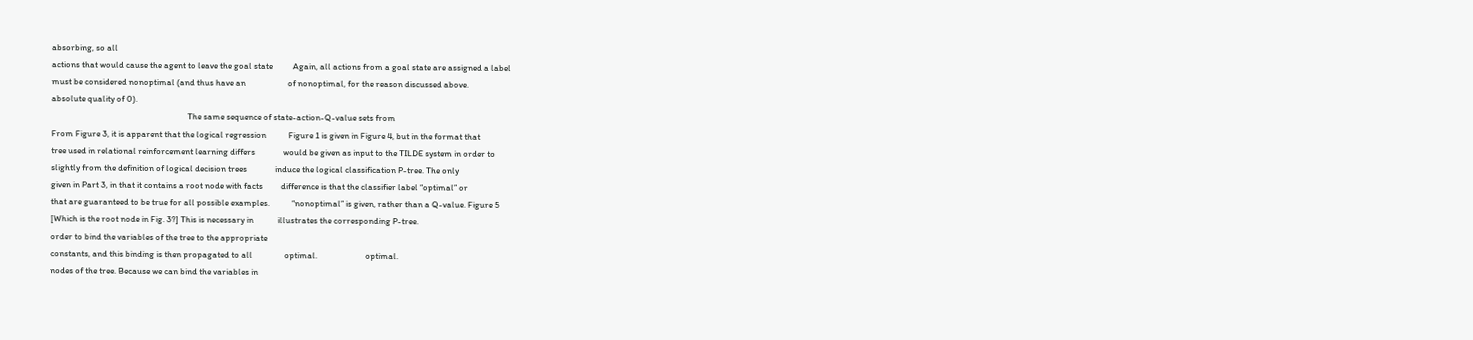absorbing, so all
actions that would cause the agent to leave the goal state          Again, all actions from a goal state are assigned a label
must be considered nonoptimal (and thus have an                     of nonoptimal, for the reason discussed above.
absolute quality of 0).
                                                                    The same sequence of state-action-Q-value sets from
From Figure 3, it is apparent that the logical regression           Figure 1 is given in Figure 4, but in the format that
tree used in relational reinforcement learning differs              would be given as input to the TILDE system in order to
slightly from the definition of logical decision trees              induce the logical classification P-tree. The only
given in Part 3, in that it contains a root node with facts         difference is that the classifier label “optimal” or
that are guaranteed to be true for all possible examples.           “nonoptimal” is given, rather than a Q-value. Figure 5
[Which is the root node in Fig. 3?] This is necessary in            illustrates the corresponding P-tree.
order to bind the variables of the tree to the appropriate
constants, and this binding is then propagated to all                optimal.                        optimal.
nodes of the tree. Because we can bind the variables in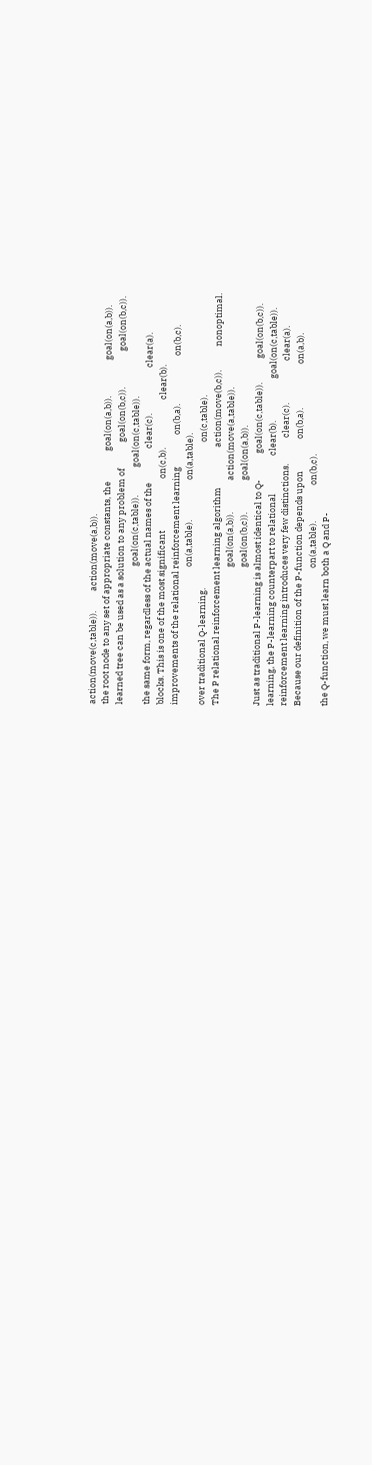action(move(c,table)).          action(move(a,b)).
the root node to any set of appropriate constants, the               goal(on(a,b)).                  goal(on(a,b)).
learned tree can be used as a solution to any problem of             goal(on(b,c)).                  goal(on(b,c)).
                                                                     goal(on(c,table)).              goal(on(c,table)).
the same form, regardless of the actual names of the                 clear(c).                       clear(a).
blocks. This is one of the most significant                          on(c,b).                        clear(b).
improvements of the relational reinforcement learning                on(b,a).                        on(b,c).
                                                                     on(a,table).                    on(a,table).
over traditional Q-learning.                                                                         on(c,table).
The P relational reinforcement learning algorithm                    action(move(b,c)).            nonoptimal.
                                                                     goal(on(a,b)).                action(move(a,table)).
                                                                     goal(on(b,c)).                goal(on(a,b)).
Just as traditional P-learning is almost identical to Q-             goal(on(c,table)).            goal(on(b,c)).
learning, the P-learning counterpart to relational                   clear(b).                     goal(on(c,table)).
reinforcement learning introduces very few distinctions.             clear(c).                     clear(a).
Because our definition of the P-function depends upon                on(b,a).                      on(a,b).
                                                                     on(a,table).                  on(b,c).
the Q-function, we must learn both a Q and P-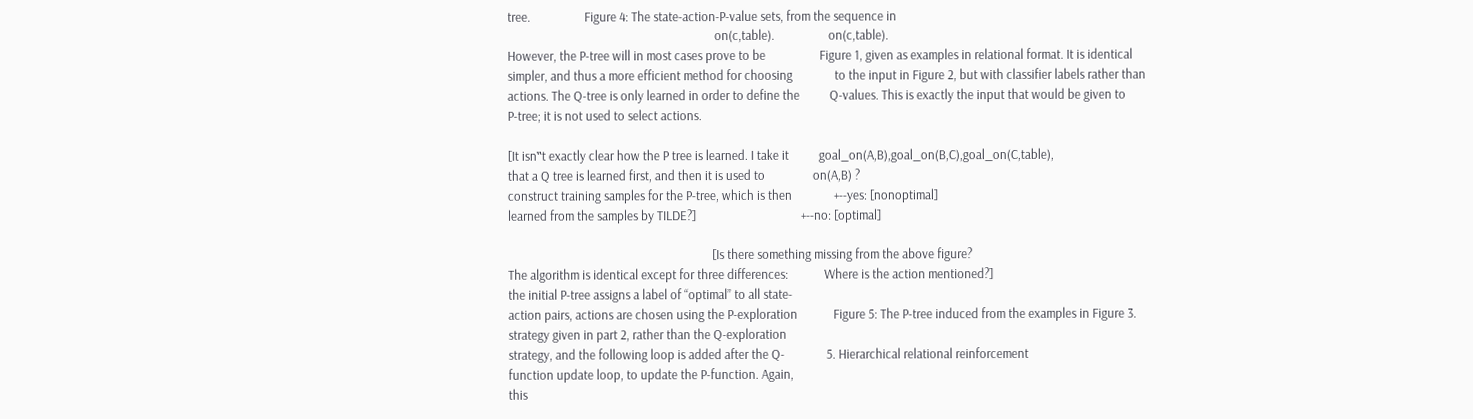tree.                  Figure 4: The state-action-P-value sets, from the sequence in
                                                                     on(c,table).                  on(c,table).
However, the P-tree will in most cases prove to be                  Figure 1, given as examples in relational format. It is identical
simpler, and thus a more efficient method for choosing              to the input in Figure 2, but with classifier labels rather than
actions. The Q-tree is only learned in order to define the          Q-values. This is exactly the input that would be given to
P-tree; it is not used to select actions.

[It isn‟t exactly clear how the P tree is learned. I take it          goal_on(A,B),goal_on(B,C),goal_on(C,table),
that a Q tree is learned first, and then it is used to                on(A,B) ?
construct training samples for the P-tree, which is then              +--yes: [nonoptimal]
learned from the samples by TILDE?]                                   +--no: [optimal]

                                                                    [Is there something missing from the above figure?
The algorithm is identical except for three differences:            Where is the action mentioned?]
the initial P-tree assigns a label of “optimal” to all state-
action pairs, actions are chosen using the P-exploration            Figure 5: The P-tree induced from the examples in Figure 3.
strategy given in part 2, rather than the Q-exploration
strategy, and the following loop is added after the Q-              5. Hierarchical relational reinforcement
function update loop, to update the P-function. Again,
this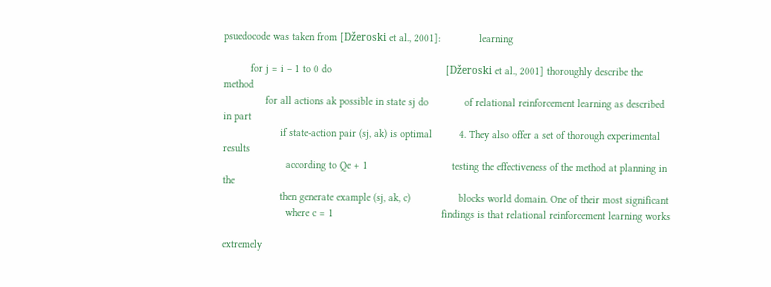psuedocode was taken from [Džeroski et al., 2001]:             learning

         for j = i – 1 to 0 do                                      [Džeroski et al., 2001] thoroughly describe the method
              for all actions ak possible in state sj do            of relational reinforcement learning as described in part
                   if state-action pair (sj, ak) is optimal         4. They also offer a set of thorough experimental results
                     according to Qe + 1                            testing the effectiveness of the method at planning in the
                   then generate example (sj, ak, c)                blocks world domain. One of their most significant
                     where c = 1                                    findings is that relational reinforcement learning works

extremely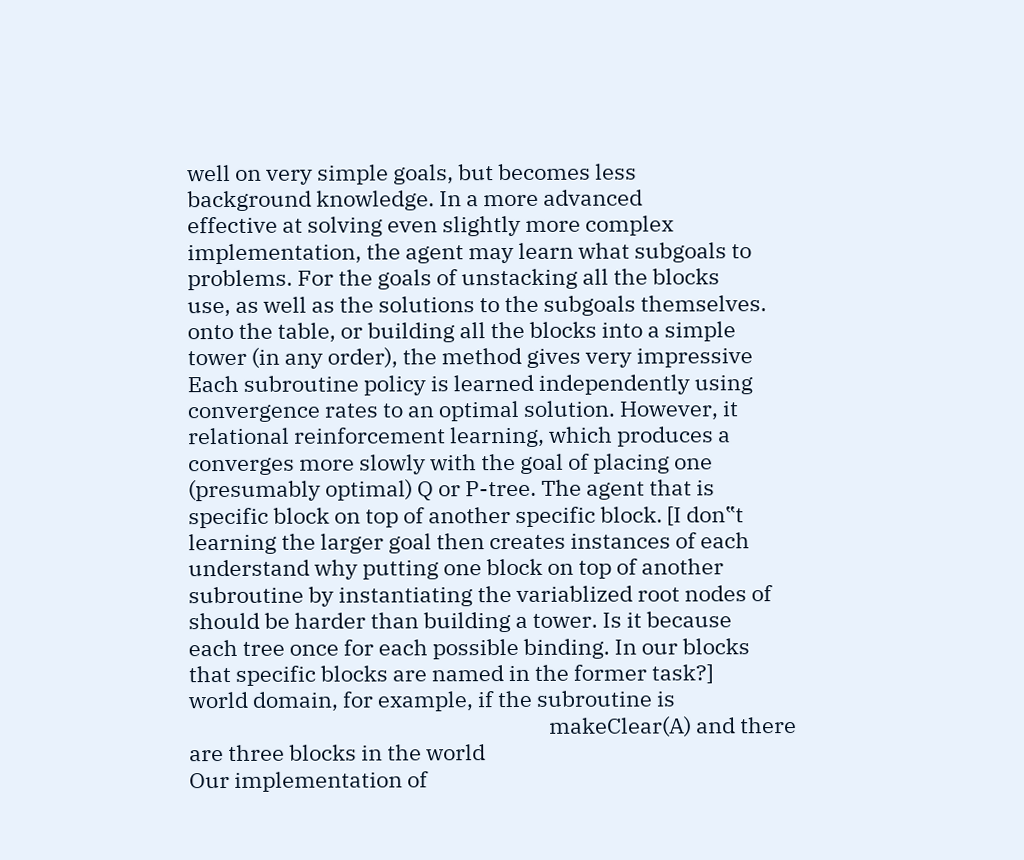well on very simple goals, but becomes less                   background knowledge. In a more advanced
effective at solving even slightly more complex                         implementation, the agent may learn what subgoals to
problems. For the goals of unstacking all the blocks                    use, as well as the solutions to the subgoals themselves.
onto the table, or building all the blocks into a simple
tower (in any order), the method gives very impressive                  Each subroutine policy is learned independently using
convergence rates to an optimal solution. However, it                   relational reinforcement learning, which produces a
converges more slowly with the goal of placing one                      (presumably optimal) Q or P-tree. The agent that is
specific block on top of another specific block. [I don‟t               learning the larger goal then creates instances of each
understand why putting one block on top of another                      subroutine by instantiating the variablized root nodes of
should be harder than building a tower. Is it because                   each tree once for each possible binding. In our blocks
that specific blocks are named in the former task?]                     world domain, for example, if the subroutine is
                                                                        makeClear(A) and there are three blocks in the world
Our implementation of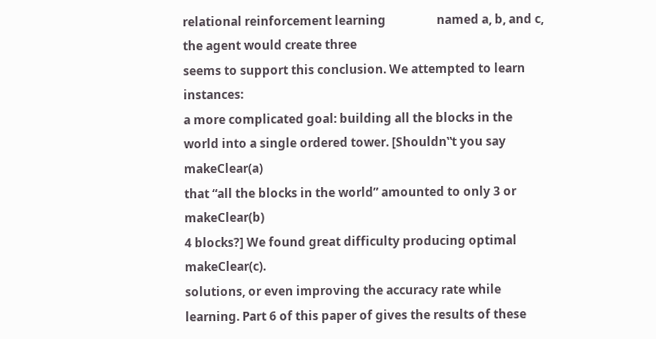relational reinforcement learning                 named a, b, and c, the agent would create three
seems to support this conclusion. We attempted to learn                 instances:
a more complicated goal: building all the blocks in the
world into a single ordered tower. [Shouldn‟t you say                       makeClear(a)
that “all the blocks in the world” amounted to only 3 or                    makeClear(b)
4 blocks?] We found great difficulty producing optimal                      makeClear(c).
solutions, or even improving the accuracy rate while
learning. Part 6 of this paper of gives the results of these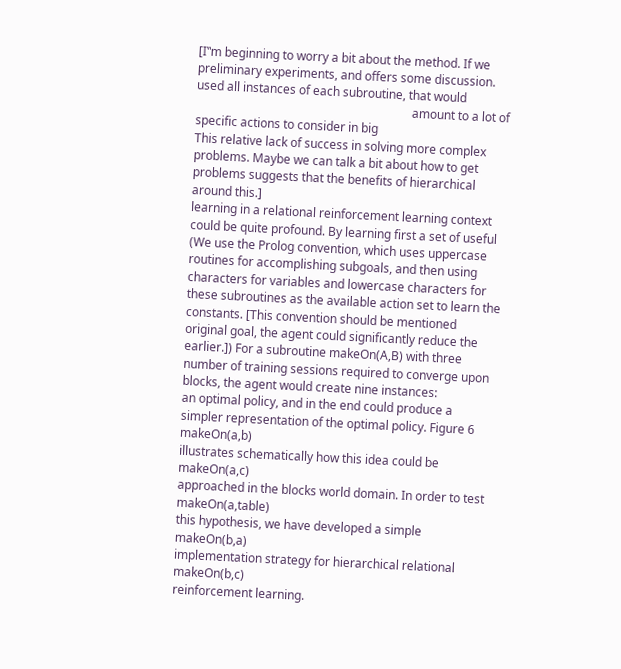[I‟m beginning to worry a bit about the method. If we
preliminary experiments, and offers some discussion.                    used all instances of each subroutine, that would
                                                                        amount to a lot of specific actions to consider in big
This relative lack of success in solving more complex                   problems. Maybe we can talk a bit about how to get
problems suggests that the benefits of hierarchical                     around this.]
learning in a relational reinforcement learning context
could be quite profound. By learning first a set of useful              (We use the Prolog convention, which uses uppercase
routines for accomplishing subgoals, and then using                     characters for variables and lowercase characters for
these subroutines as the available action set to learn the              constants. [This convention should be mentioned
original goal, the agent could significantly reduce the                 earlier.]) For a subroutine makeOn(A,B) with three
number of training sessions required to converge upon                   blocks, the agent would create nine instances:
an optimal policy, and in the end could produce a
simpler representation of the optimal policy. Figure 6                      makeOn(a,b)
illustrates schematically how this idea could be                            makeOn(a,c)
approached in the blocks world domain. In order to test                     makeOn(a,table)
this hypothesis, we have developed a simple                                 makeOn(b,a)
implementation strategy for hierarchical relational                         makeOn(b,c)
reinforcement learning.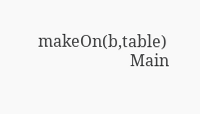makeOn(b,table)
                       Main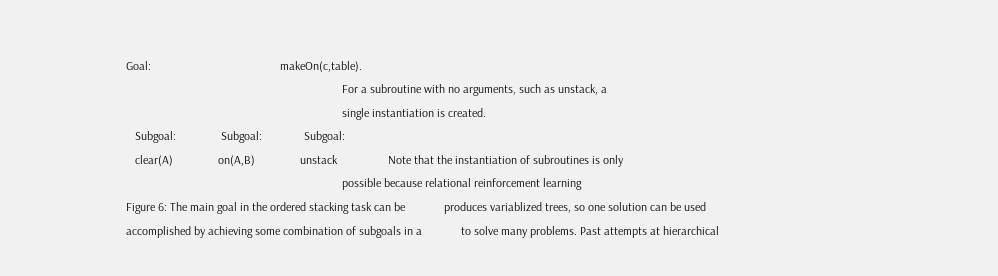Goal:                                           makeOn(c,table).
                                                                        For a subroutine with no arguments, such as unstack, a
                                                                        single instantiation is created.
   Subgoal:               Subgoal:              Subgoal:
   clear(A)               on(A,B)               unstack                 Note that the instantiation of subroutines is only
                                                                        possible because relational reinforcement learning
Figure 6: The main goal in the ordered stacking task can be             produces variablized trees, so one solution can be used
accomplished by achieving some combination of subgoals in a             to solve many problems. Past attempts at hierarchical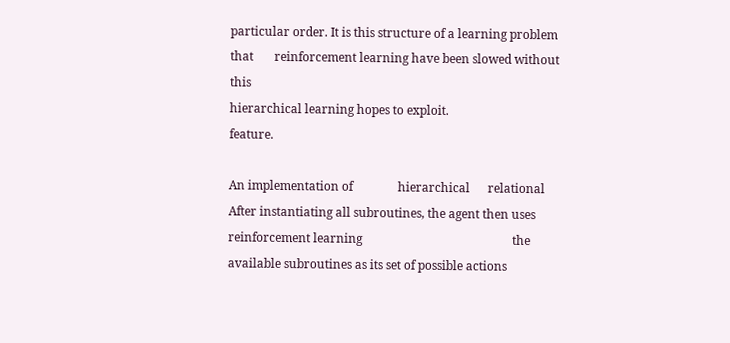particular order. It is this structure of a learning problem that       reinforcement learning have been slowed without this
hierarchical learning hopes to exploit.                                 feature.

An implementation of               hierarchical      relational         After instantiating all subroutines, the agent then uses
reinforcement learning                                                  the available subroutines as its set of possible actions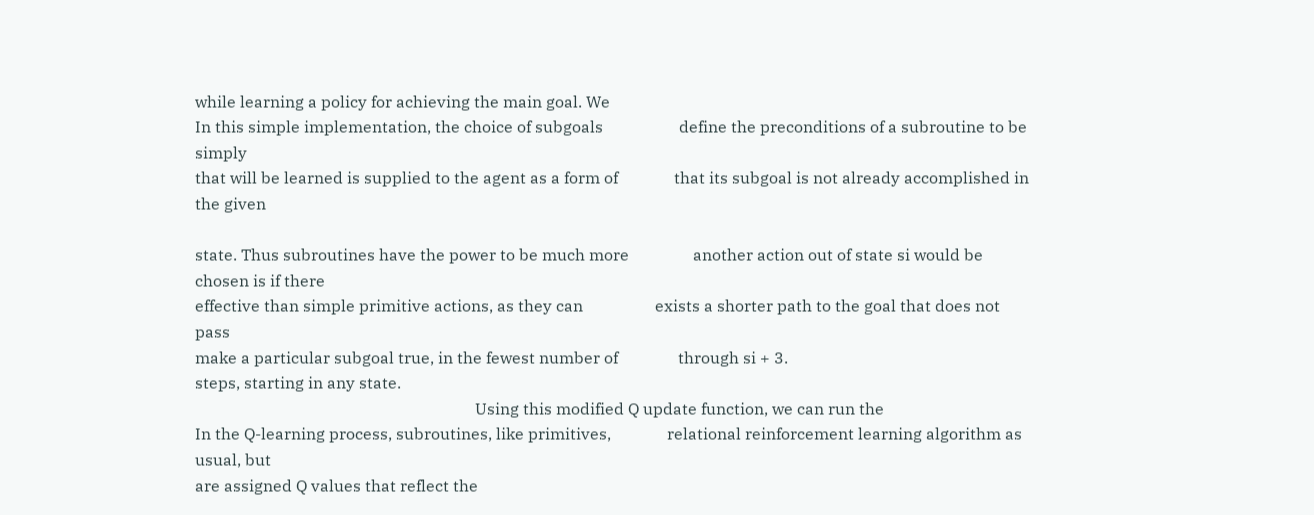while learning a policy for achieving the main goal. We
In this simple implementation, the choice of subgoals                   define the preconditions of a subroutine to be simply
that will be learned is supplied to the agent as a form of              that its subgoal is not already accomplished in the given

state. Thus subroutines have the power to be much more                another action out of state si would be chosen is if there
effective than simple primitive actions, as they can                  exists a shorter path to the goal that does not pass
make a particular subgoal true, in the fewest number of               through si + 3.
steps, starting in any state.
                                                                      Using this modified Q update function, we can run the
In the Q-learning process, subroutines, like primitives,              relational reinforcement learning algorithm as usual, but
are assigned Q values that reflect the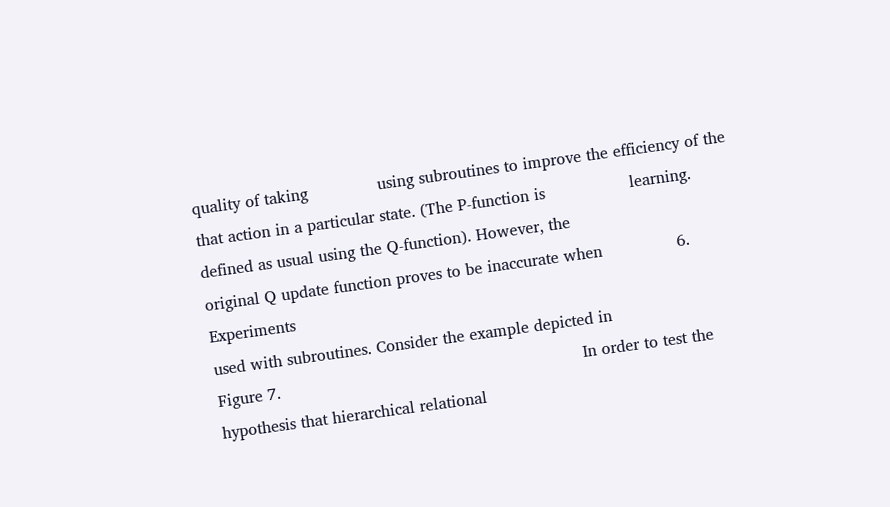quality of taking              using subroutines to improve the efficiency of the
that action in a particular state. (The P-function is                 learning.
defined as usual using the Q-function). However, the
original Q update function proves to be inaccurate when               6. Experiments
used with subroutines. Consider the example depicted in
Figure 7.                                                             In order to test the hypothesis that hierarchical relational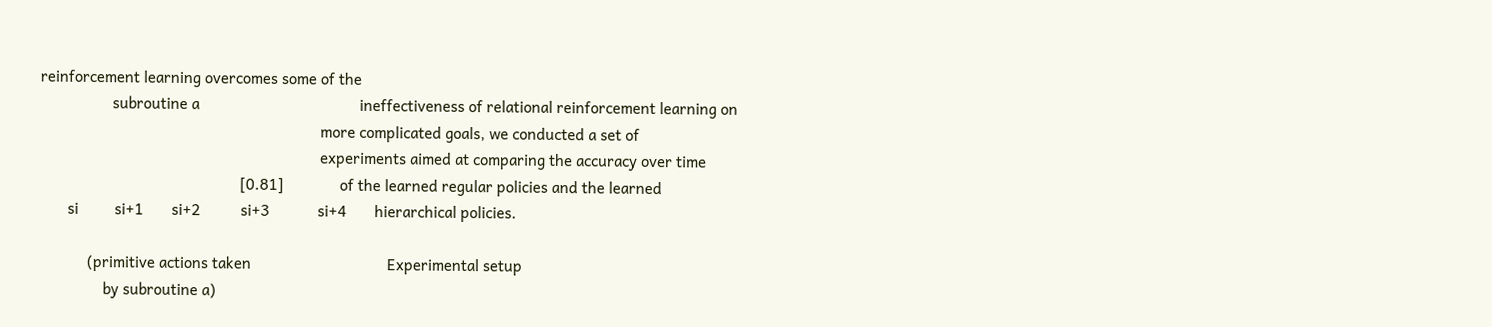reinforcement learning overcomes some of the
                  subroutine a                                        ineffectiveness of relational reinforcement learning on
                                                                      more complicated goals, we conducted a set of
                                                                      experiments aimed at comparing the accuracy over time
                                                  [0.81]              of the learned regular policies and the learned
       si         si+1       si+2          si+3            si+4       hierarchical policies.

            (primitive actions taken                                  Experimental setup
                by subroutine a)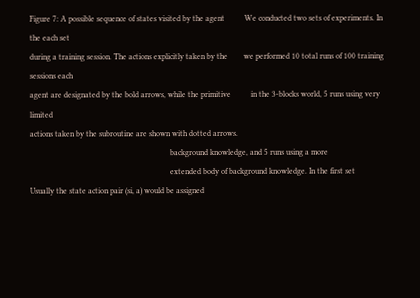Figure 7: A possible sequence of states visited by the agent          We conducted two sets of experiments. In the each set
during a training session. The actions explicitly taken by the        we performed 10 total runs of 100 training sessions each
agent are designated by the bold arrows, while the primitive          in the 3-blocks world, 5 runs using very limited
actions taken by the subroutine are shown with dotted arrows.
                                                                      background knowledge, and 5 runs using a more
                                                                      extended body of background knowledge. In the first set
Usually the state action pair (si, a) would be assigned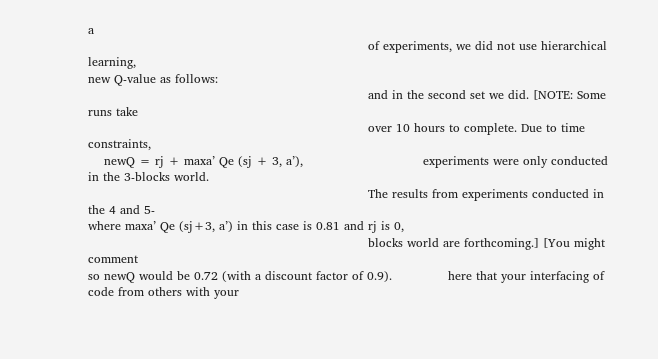a
                                                                      of experiments, we did not use hierarchical learning,
new Q-value as follows:
                                                                      and in the second set we did. [NOTE: Some runs take
                                                                      over 10 hours to complete. Due to time constraints,
    newQ = rj + maxa’ Qe (sj + 3, a’),                              experiments were only conducted in the 3-blocks world.
                                                                      The results from experiments conducted in the 4 and 5-
where maxa’ Qe (sj+3, a’) in this case is 0.81 and rj is 0,
                                                                      blocks world are forthcoming.] [You might comment
so newQ would be 0.72 (with a discount factor of 0.9).              here that your interfacing of code from others with your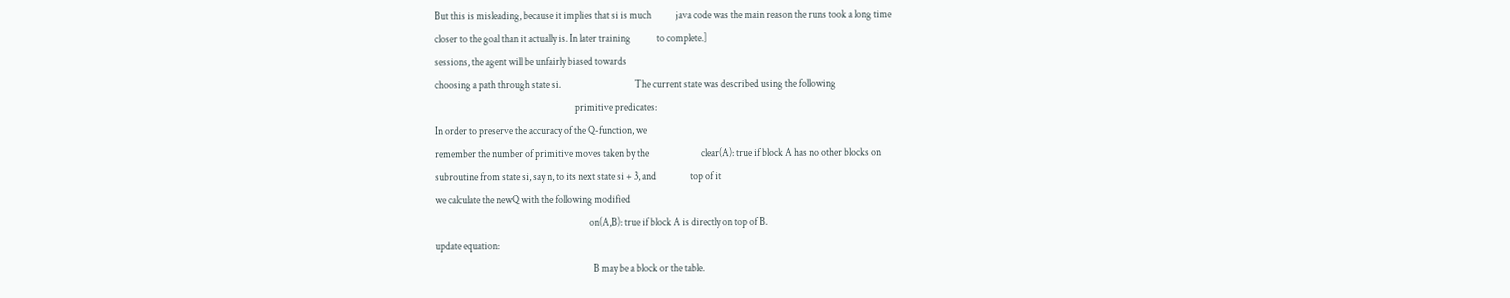But this is misleading, because it implies that si is much            java code was the main reason the runs took a long time
closer to the goal than it actually is. In later training             to complete.]
sessions, the agent will be unfairly biased towards
choosing a path through state si.                                     The current state was described using the following
                                                                      primitive predicates:
In order to preserve the accuracy of the Q-function, we
remember the number of primitive moves taken by the                          clear(A): true if block A has no other blocks on
subroutine from state si, say n, to its next state si + 3, and                 top of it
we calculate the newQ with the following modified
                                                                             on(A,B): true if block A is directly on top of B.
update equation:
                                                                               B may be a block or the table.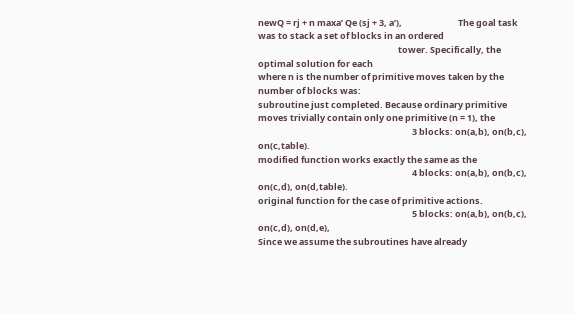newQ = rj + n maxa’ Qe (sj + 3, a’),                            The goal task was to stack a set of blocks in an ordered
                                                                      tower. Specifically, the optimal solution for each
where n is the number of primitive moves taken by the                 number of blocks was:
subroutine just completed. Because ordinary primitive
moves trivially contain only one primitive (n = 1), the
                                                                             3 blocks: on(a,b), on(b,c), on(c,table).
modified function works exactly the same as the
                                                                             4 blocks: on(a,b), on(b,c), on(c,d), on(d,table).
original function for the case of primitive actions.
                                                                             5 blocks: on(a,b), on(b,c), on(c,d), on(d,e),
Since we assume the subroutines have already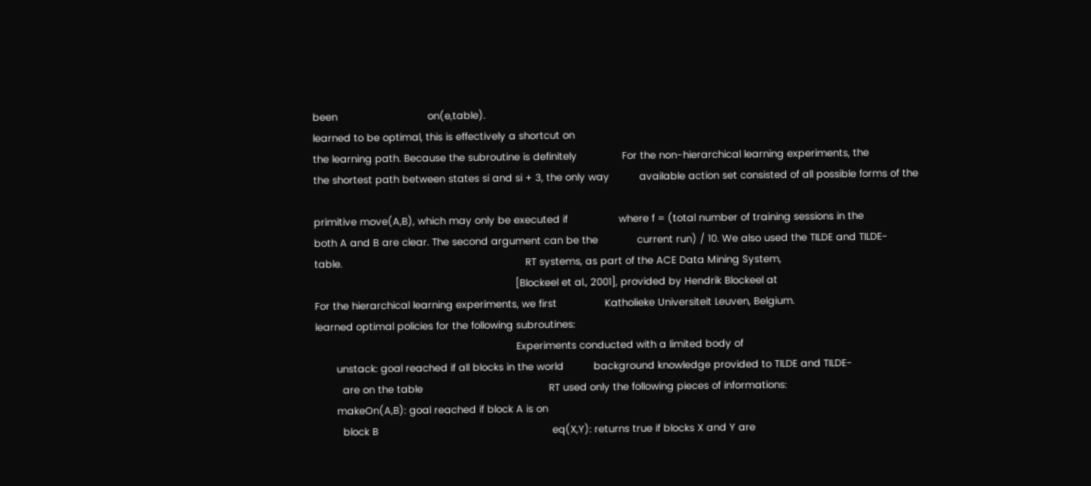been                              on(e,table).
learned to be optimal, this is effectively a shortcut on
the learning path. Because the subroutine is definitely               For the non-hierarchical learning experiments, the
the shortest path between states si and si + 3, the only way          available action set consisted of all possible forms of the

primitive move(A,B), which may only be executed if                 where f = (total number of training sessions in the
both A and B are clear. The second argument can be the             current run) / 10. We also used the TILDE and TILDE-
table.                                                             RT systems, as part of the ACE Data Mining System,
                                                                   [Blockeel et al., 2001], provided by Hendrik Blockeel at
For the hierarchical learning experiments, we first                Katholieke Universiteit Leuven, Belgium.
learned optimal policies for the following subroutines:
                                                                   Experiments conducted with a limited body of
       unstack: goal reached if all blocks in the world          background knowledge provided to TILDE and TILDE-
         are on the table                                          RT used only the following pieces of informations:
       makeOn(A,B): goal reached if block A is on
         block B                                                          eq(X,Y): returns true if blocks X and Y are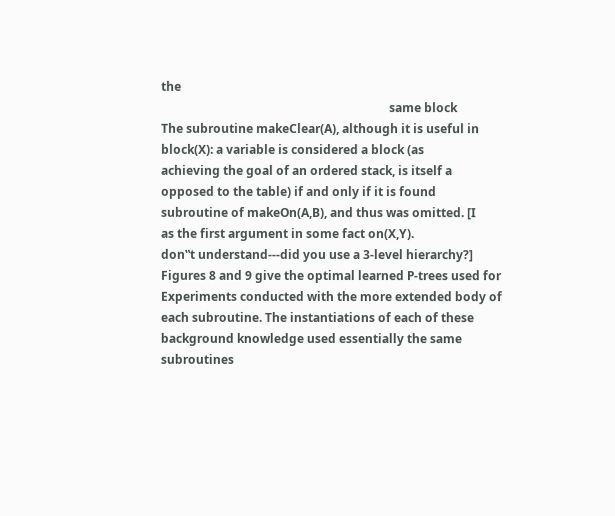the
                                                                            same block
The subroutine makeClear(A), although it is useful in                     block(X): a variable is considered a block (as
achieving the goal of an ordered stack, is itself a                         opposed to the table) if and only if it is found
subroutine of makeOn(A,B), and thus was omitted. [I                         as the first argument in some fact on(X,Y).
don‟t understand---did you use a 3-level hierarchy?]
Figures 8 and 9 give the optimal learned P-trees used for          Experiments conducted with the more extended body of
each subroutine. The instantiations of each of these               background knowledge used essentially the same
subroutines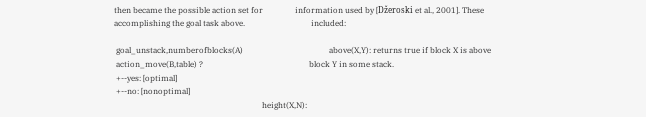then became the possible action set for                information used by [Džeroski et al., 2001]. These
accomplishing the goal task above.                                 included:

 goal_unstack,numberofblocks(A)                                           above(X,Y): returns true if block X is above
 action_move(B,table) ?                                                     block Y in some stack.
 +--yes: [optimal]
 +--no: [nonoptimal]
                                                                          height(X,N):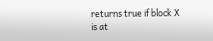returns true if block X is at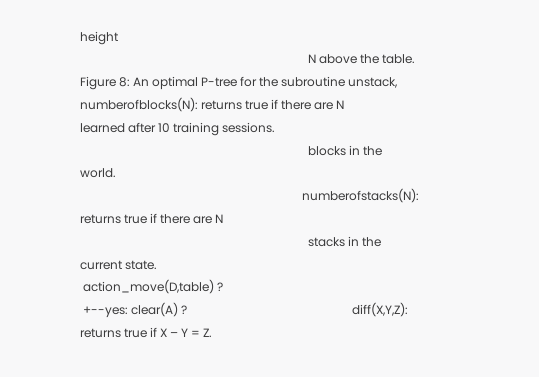height
                                                                            N above the table.
Figure 8: An optimal P-tree for the subroutine unstack,                   numberofblocks(N): returns true if there are N
learned after 10 training sessions.
                                                                            blocks in the world.
                                                                          numberofstacks(N): returns true if there are N
                                                                            stacks in the current state.
 action_move(D,table) ?
 +--yes: clear(A) ?                                                       diff(X,Y,Z): returns true if X – Y = Z.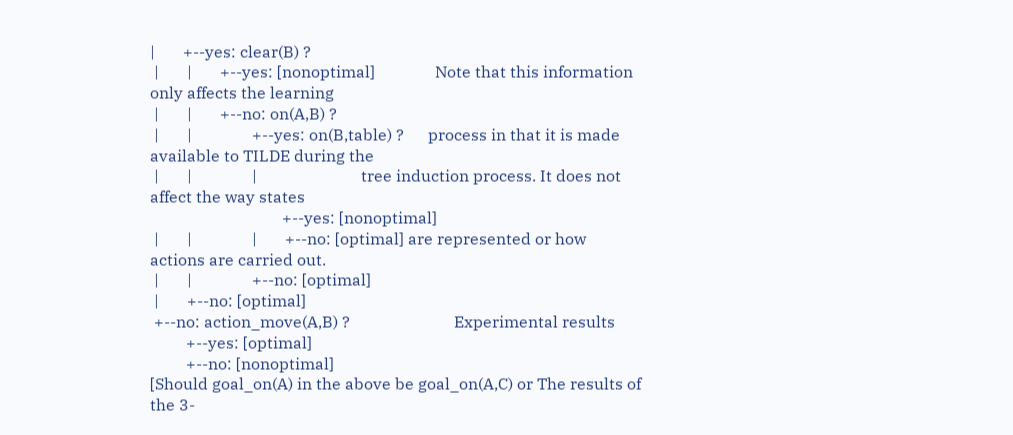|       +--yes: clear(B) ?
 |       |       +--yes: [nonoptimal]               Note that this information only affects the learning
 |       |       +--no: on(A,B) ?
 |       |               +--yes: on(B,table) ?      process in that it is made available to TILDE during the
 |       |               |                          tree induction process. It does not affect the way states
                                 +--yes: [nonoptimal]
 |       |               |       +--no: [optimal] are represented or how actions are carried out.
 |       |               +--no: [optimal]
 |       +--no: [optimal]
 +--no: action_move(A,B) ?                          Experimental results
         +--yes: [optimal]
         +--no: [nonoptimal]
[Should goal_on(A) in the above be goal_on(A,C) or The results of the 3-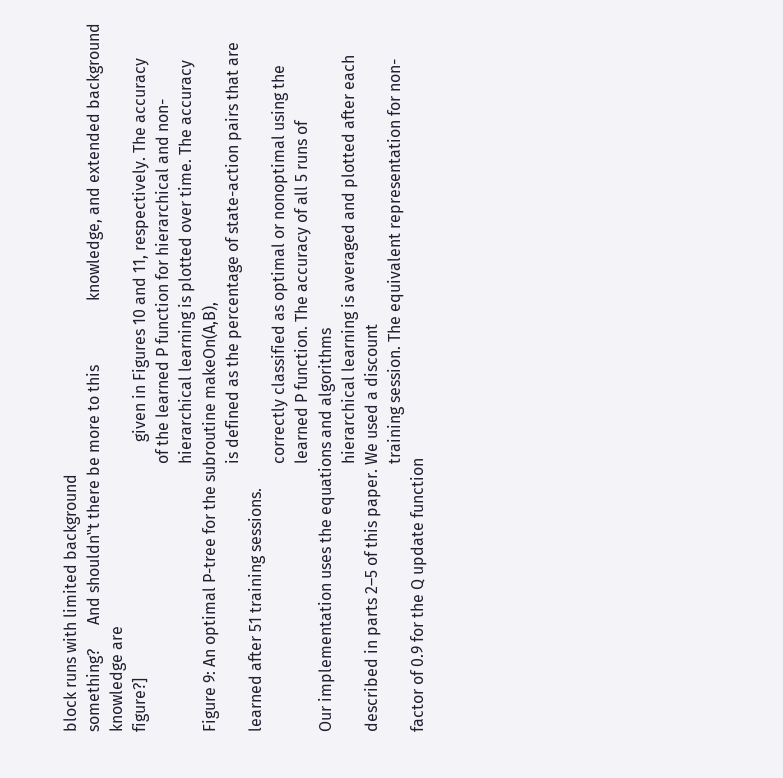block runs with limited background
something?      And shouldn‟t there be more to this                knowledge, and extended background knowledge are
figure?]                                                           given in Figures 10 and 11, respectively. The accuracy
                                                                   of the learned P function for hierarchical and non-
                                                                   hierarchical learning is plotted over time. The accuracy
Figure 9: An optimal P-tree for the subroutine makeOn(A,B),
                                                                   is defined as the percentage of state-action pairs that are
learned after 51 training sessions.
                                                                   correctly classified as optimal or nonoptimal using the
                                                                   learned P function. The accuracy of all 5 runs of
Our implementation uses the equations and algorithms
                                                                   hierarchical learning is averaged and plotted after each
described in parts 2–5 of this paper. We used a discount
                                                                   training session. The equivalent representation for non-
factor of 0.9 for the Q update function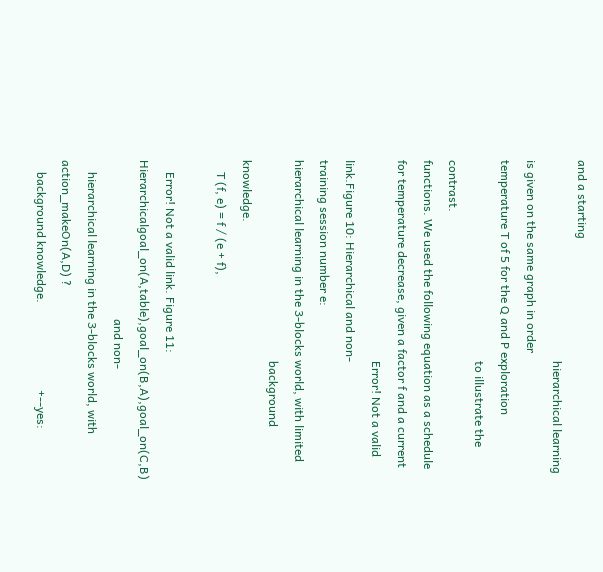and a starting
                                                                   hierarchical learning is given on the same graph in order
temperature T of 5 for the Q and P exploration
                                                                   to illustrate the contrast.
functions. We used the following equation as a schedule
for temperature decrease, given a factor f and a current
                                                                   Error! Not a valid link.Figure 10: Hierarchical and non-
training session number e:                                         hierarchical learning in the 3-blocks world, with limited
                                                                   background knowledge.
    T (f, e) = f / (e + f),

    Error! Not a valid link. Figure 11: Hierarchicalgoal_on(A,table),goal_on(B,A),goal_on(C,B)
                                                     and non-
    hierarchical learning in the 3-blocks world, with action_makeOn(A,D) ?
    background knowledge.                             +--yes: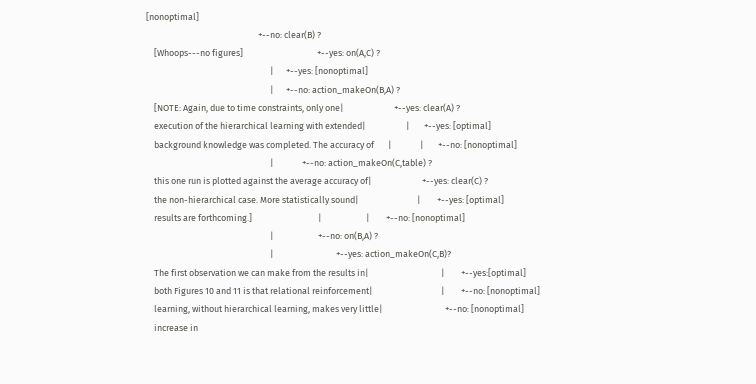[nonoptimal]
                                                        +--no: clear(B) ?
    [Whoops---no figures]                                     +--yes: on(A,C) ?
                                                              |      +--yes: [nonoptimal]
                                                              |      +--no: action_makeOn(B,A) ?
    [NOTE: Again, due to time constraints, only one|                         +--yes: clear(A) ?
    execution of the hierarchical learning with extended|                    |       +--yes: [optimal]
    background knowledge was completed. The accuracy of       |              |       +--no: [nonoptimal]
                                                              |              +--no: action_makeOn(C,table) ?
    this one run is plotted against the average accuracy of|                         +--yes: clear(C) ?
    the non-hierarchical case. More statistically sound|                             |        +--yes: [optimal]
    results are forthcoming.]                                 |                      |        +--no: [nonoptimal]
                                                              |                      +--no: on(B,A) ?
                                                              |                               +--yes: action_makeOn(C,B)?
    The first observation we can make from the results in|                                    |        +--yes:[optimal]
    both Figures 10 and 11 is that relational reinforcement|                                  |        +--no: [nonoptimal]
    learning, without hierarchical learning, makes very little|                               +--no: [nonoptimal]
    increase in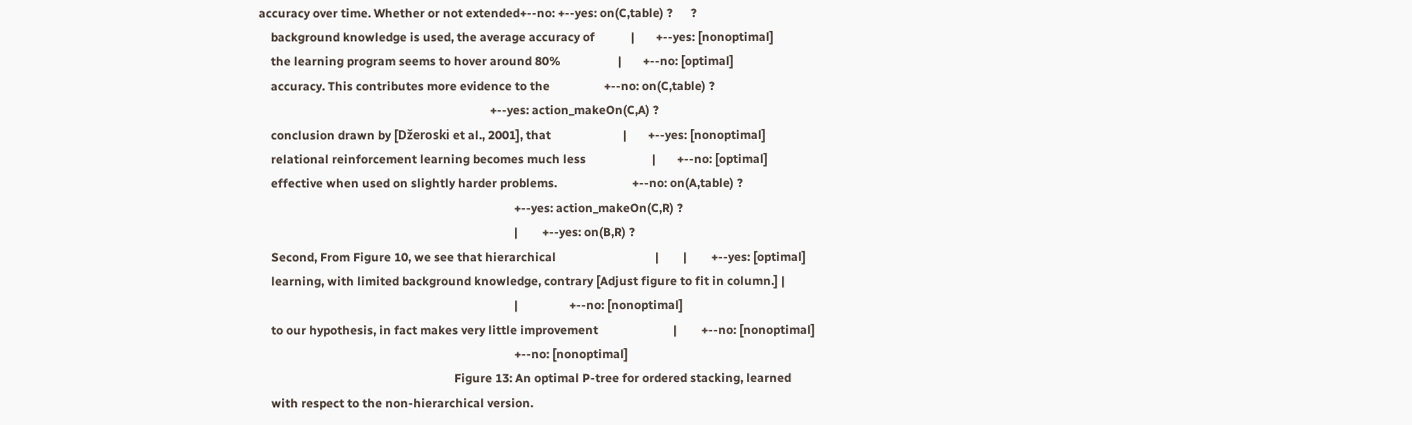accuracy over time. Whether or not extended+--no: +--yes: on(C,table) ?      ?
    background knowledge is used, the average accuracy of            |       +--yes: [nonoptimal]
    the learning program seems to hover around 80%                   |       +--no: [optimal]
    accuracy. This contributes more evidence to the                  +--no: on(C,table) ?
                                                                             +--yes: action_makeOn(C,A) ?
    conclusion drawn by [Džeroski et al., 2001], that                        |       +--yes: [nonoptimal]
    relational reinforcement learning becomes much less                      |       +--no: [optimal]
    effective when used on slightly harder problems.                         +--no: on(A,table) ?
                                                                                     +--yes: action_makeOn(C,R) ?
                                                                                     |        +--yes: on(B,R) ?
    Second, From Figure 10, we see that hierarchical                                 |        |        +--yes: [optimal]
    learning, with limited background knowledge, contrary [Adjust figure to fit in column.] |
                                                                                     |                 +--no: [nonoptimal]
    to our hypothesis, in fact makes very little improvement                         |        +--no: [nonoptimal]
                                                                                     +--no: [nonoptimal]
                                                                 Figure 13: An optimal P-tree for ordered stacking, learned
    with respect to the non-hierarchical version.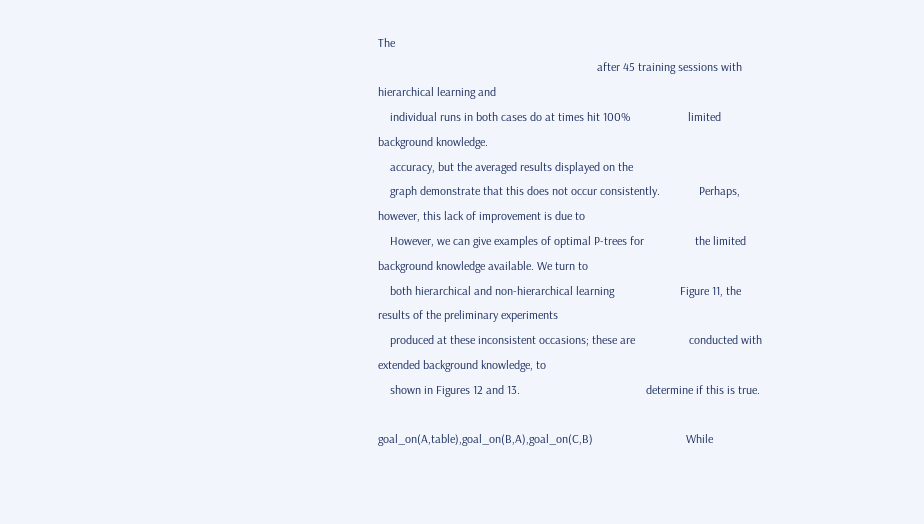The
                                                                         after 45 training sessions with hierarchical learning and
    individual runs in both cases do at times hit 100%                   limited background knowledge.
    accuracy, but the averaged results displayed on the
    graph demonstrate that this does not occur consistently.             Perhaps, however, this lack of improvement is due to
    However, we can give examples of optimal P-trees for                 the limited background knowledge available. We turn to
    both hierarchical and non-hierarchical learning                      Figure 11, the results of the preliminary experiments
    produced at these inconsistent occasions; these are                  conducted with extended background knowledge, to
    shown in Figures 12 and 13.                                          determine if this is true.

goal_on(A,table),goal_on(B,A),goal_on(C,B)                               While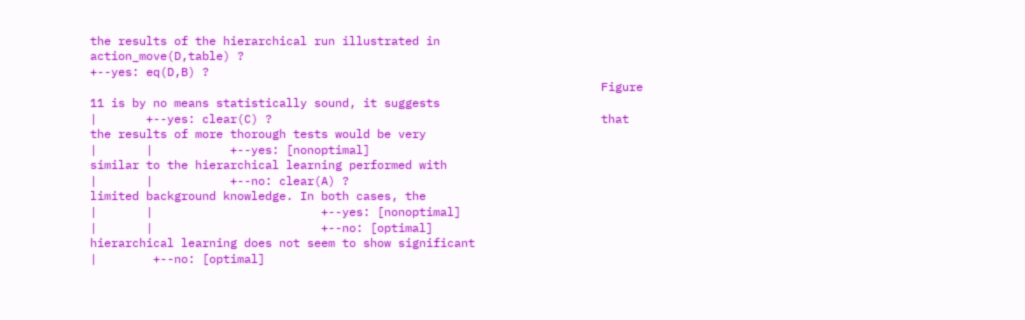the results of the hierarchical run illustrated in
action_move(D,table) ?
+--yes: eq(D,B) ?
                                                                         Figure 11 is by no means statistically sound, it suggests
|       +--yes: clear(C) ?                                               that the results of more thorough tests would be very
|       |           +--yes: [nonoptimal]                                 similar to the hierarchical learning performed with
|       |           +--no: clear(A) ?                                    limited background knowledge. In both cases, the
|       |                        +--yes: [nonoptimal]
|       |                        +--no: [optimal]                        hierarchical learning does not seem to show significant
|        +--no: [optimal]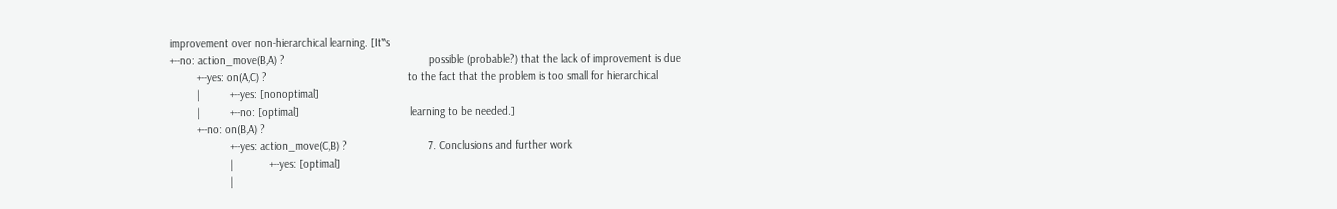improvement over non-hierarchical learning. [It‟s
+--no: action_move(B,A) ?                                                possible (probable?) that the lack of improvement is due
         +--yes: on(A,C) ?                                               to the fact that the problem is too small for hierarchical
         |          +--yes: [nonoptimal]
         |          +--no: [optimal]                                     learning to be needed.]
         +--no: on(B,A) ?
                    +--yes: action_move(C,B) ?                           7. Conclusions and further work
                    |            +--yes: [optimal]
                    |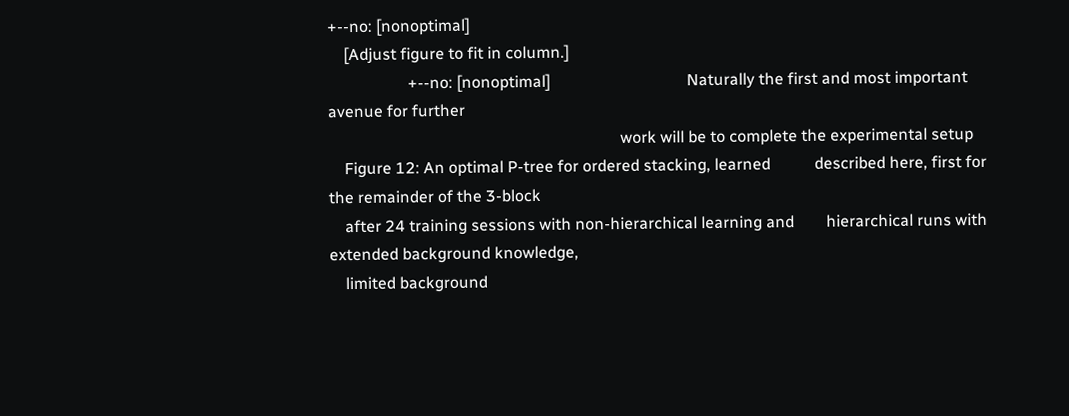+--no: [nonoptimal]
    [Adjust figure to fit in column.]
                    +--no: [nonoptimal]                                  Naturally the first and most important avenue for further
                                                                         work will be to complete the experimental setup
    Figure 12: An optimal P-tree for ordered stacking, learned           described here, first for the remainder of the 3-block
    after 24 training sessions with non-hierarchical learning and        hierarchical runs with extended background knowledge,
    limited background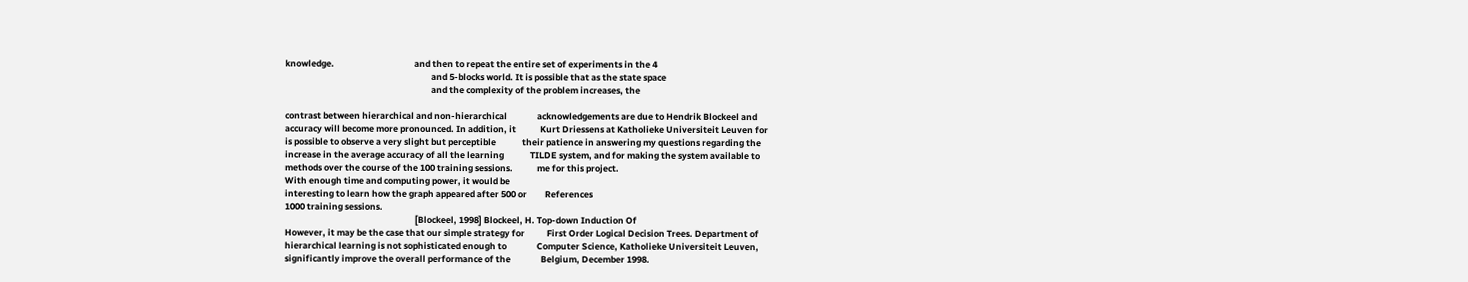knowledge.                                        and then to repeat the entire set of experiments in the 4
                                                                         and 5-blocks world. It is possible that as the state space
                                                                         and the complexity of the problem increases, the

contrast between hierarchical and non-hierarchical               acknowledgements are due to Hendrik Blockeel and
accuracy will become more pronounced. In addition, it            Kurt Driessens at Katholieke Universiteit Leuven for
is possible to observe a very slight but perceptible             their patience in answering my questions regarding the
increase in the average accuracy of all the learning             TILDE system, and for making the system available to
methods over the course of the 100 training sessions.            me for this project.
With enough time and computing power, it would be
interesting to learn how the graph appeared after 500 or         References
1000 training sessions.
                                                                 [Blockeel, 1998] Blockeel, H. Top-down Induction Of
However, it may be the case that our simple strategy for           First Order Logical Decision Trees. Department of
hierarchical learning is not sophisticated enough to               Computer Science, Katholieke Universiteit Leuven,
significantly improve the overall performance of the               Belgium, December 1998.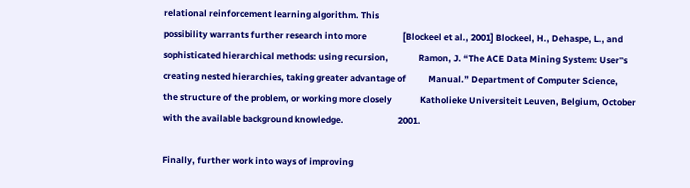relational reinforcement learning algorithm. This
possibility warrants further research into more                  [Blockeel et al., 2001] Blockeel, H., Dehaspe, L., and
sophisticated hierarchical methods: using recursion,               Ramon, J. “The ACE Data Mining System: User‟s
creating nested hierarchies, taking greater advantage of           Manual.” Department of Computer Science,
the structure of the problem, or working more closely              Katholieke Universiteit Leuven, Belgium, October
with the available background knowledge.                           2001.

Finally, further work into ways of improving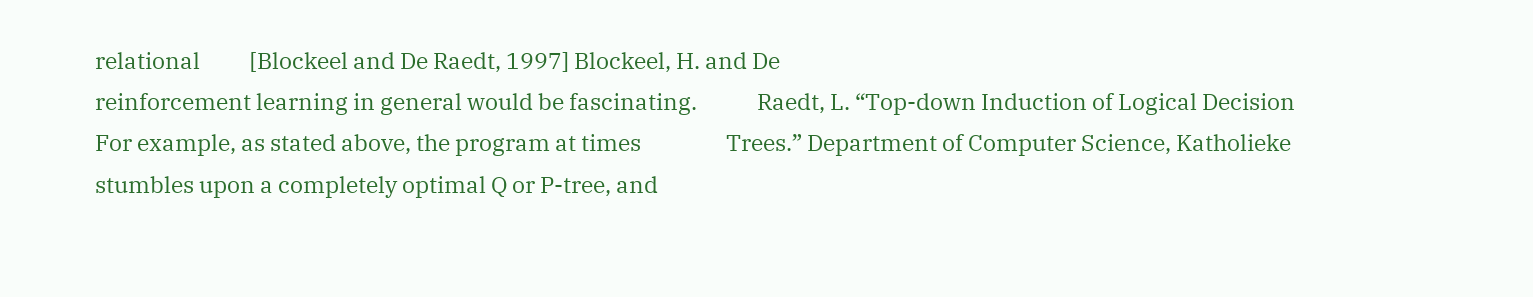relational          [Blockeel and De Raedt, 1997] Blockeel, H. and De
reinforcement learning in general would be fascinating.            Raedt, L. “Top-down Induction of Logical Decision
For example, as stated above, the program at times                 Trees.” Department of Computer Science, Katholieke
stumbles upon a completely optimal Q or P-tree, and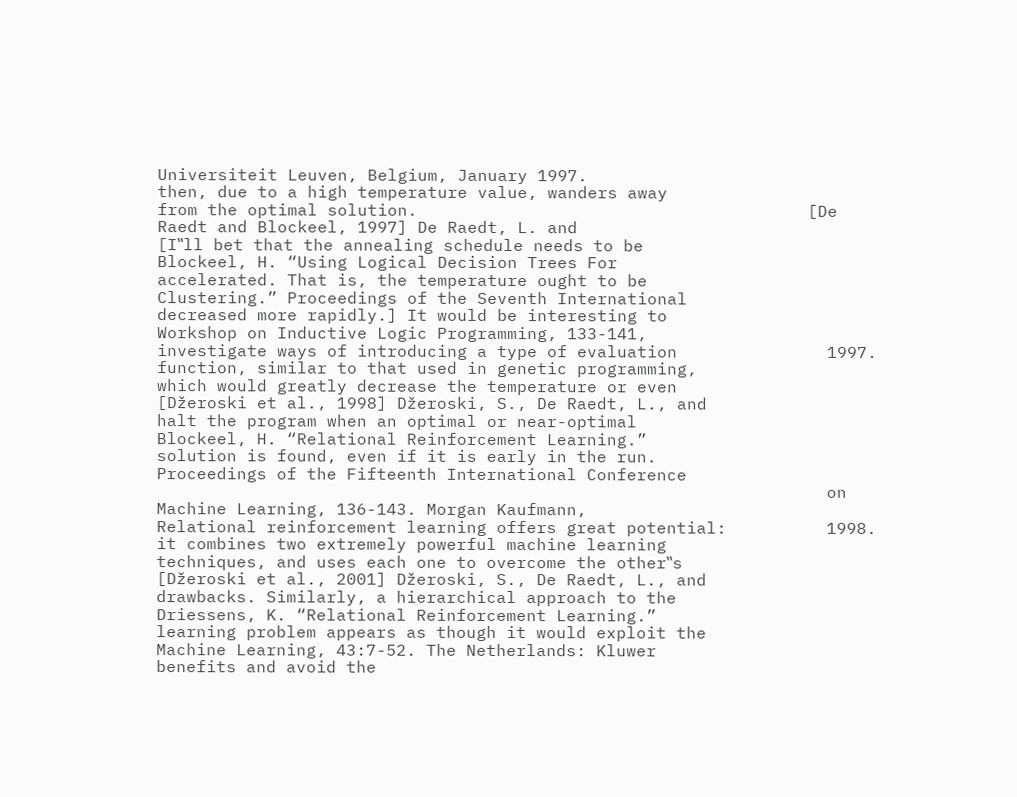Universiteit Leuven, Belgium, January 1997.
then, due to a high temperature value, wanders away
from the optimal solution.                                       [De Raedt and Blockeel, 1997] De Raedt, L. and
[I‟ll bet that the annealing schedule needs to be                  Blockeel, H. “Using Logical Decision Trees For
accelerated. That is, the temperature ought to be                  Clustering.” Proceedings of the Seventh International
decreased more rapidly.] It would be interesting to                Workshop on Inductive Logic Programming, 133-141,
investigate ways of introducing a type of evaluation               1997.
function, similar to that used in genetic programming,
which would greatly decrease the temperature or even             [Džeroski et al., 1998] Džeroski, S., De Raedt, L., and
halt the program when an optimal or near-optimal                   Blockeel, H. “Relational Reinforcement Learning.”
solution is found, even if it is early in the run.                 Proceedings of the Fifteenth International Conference
                                                                   on Machine Learning, 136-143. Morgan Kaufmann,
Relational reinforcement learning offers great potential:          1998.
it combines two extremely powerful machine learning
techniques, and uses each one to overcome the other‟s            [Džeroski et al., 2001] Džeroski, S., De Raedt, L., and
drawbacks. Similarly, a hierarchical approach to the               Driessens, K. “Relational Reinforcement Learning.”
learning problem appears as though it would exploit the            Machine Learning, 43:7-52. The Netherlands: Kluwer
benefits and avoid the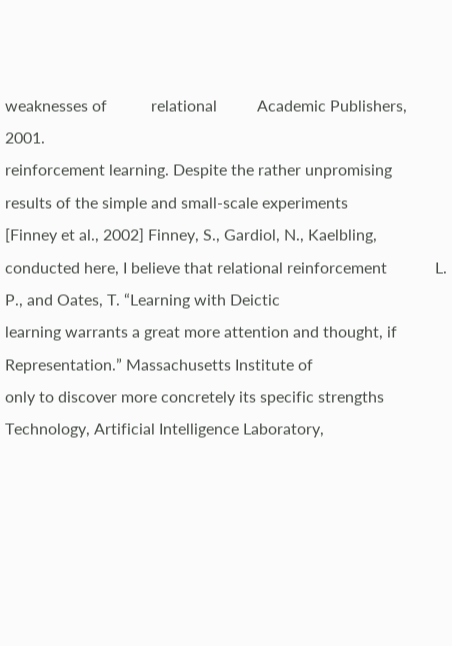weaknesses of           relational          Academic Publishers, 2001.
reinforcement learning. Despite the rather unpromising
results of the simple and small-scale experiments                [Finney et al., 2002] Finney, S., Gardiol, N., Kaelbling,
conducted here, I believe that relational reinforcement            L. P., and Oates, T. “Learning with Deictic
learning warrants a great more attention and thought, if           Representation.” Massachusetts Institute of
only to discover more concretely its specific strengths            Technology, Artificial Intelligence Laboratory,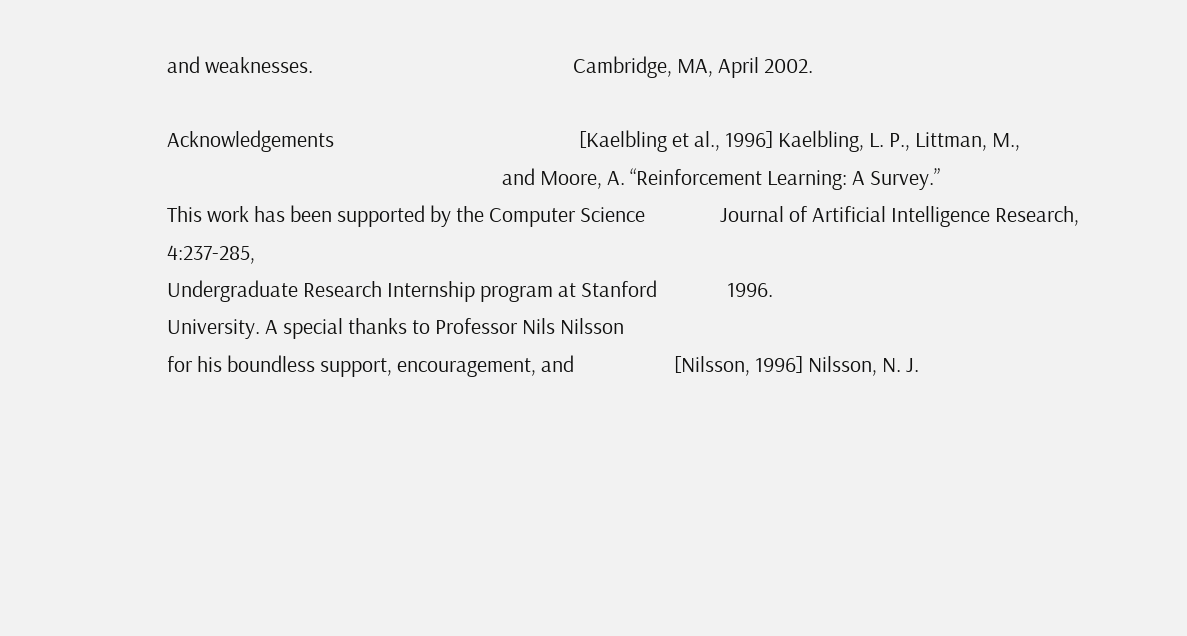and weaknesses.                                                    Cambridge, MA, April 2002.

Acknowledgements                                                 [Kaelbling et al., 1996] Kaelbling, L. P., Littman, M.,
                                                                   and Moore, A. “Reinforcement Learning: A Survey.”
This work has been supported by the Computer Science               Journal of Artificial Intelligence Research, 4:237-285,
Undergraduate Research Internship program at Stanford              1996.
University. A special thanks to Professor Nils Nilsson
for his boundless support, encouragement, and                    [Nilsson, 1996] Nilsson, N. J.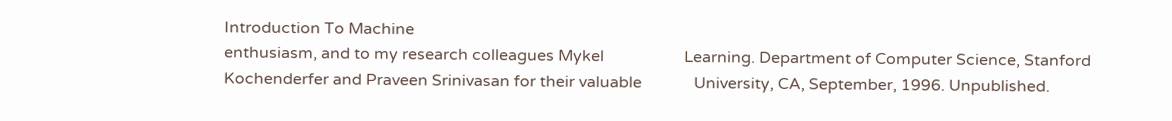Introduction To Machine
enthusiasm, and to my research colleagues Mykel                    Learning. Department of Computer Science, Stanford
Kochenderfer and Praveen Srinivasan for their valuable             University, CA, September, 1996. Unpublished.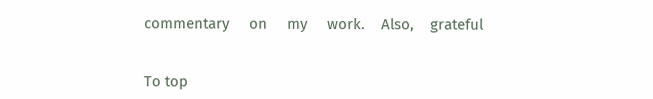commentary     on     my     work.    Also,    grateful


To top